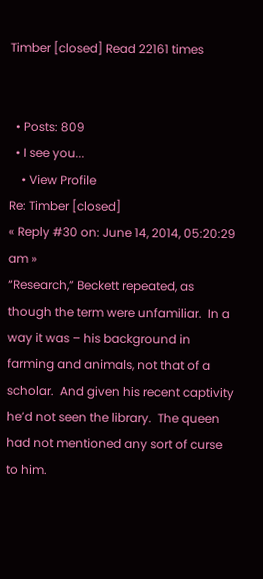Timber [closed] Read 22161 times


  • Posts: 809
  • I see you...
    • View Profile
Re: Timber [closed]
« Reply #30 on: June 14, 2014, 05:20:29 am »
“Research,” Beckett repeated, as though the term were unfamiliar.  In a way it was – his background in farming and animals, not that of a scholar.  And given his recent captivity he’d not seen the library.  The queen had not mentioned any sort of curse to him.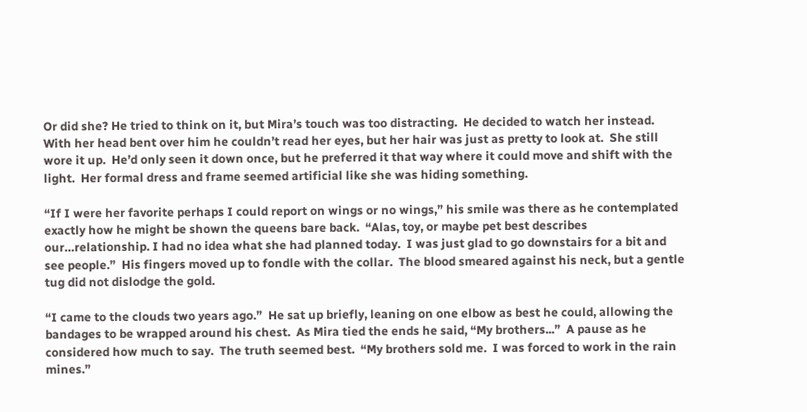Or did she? He tried to think on it, but Mira’s touch was too distracting.  He decided to watch her instead.  With her head bent over him he couldn’t read her eyes, but her hair was just as pretty to look at.  She still wore it up.  He’d only seen it down once, but he preferred it that way where it could move and shift with the light.  Her formal dress and frame seemed artificial like she was hiding something.

“If I were her favorite perhaps I could report on wings or no wings,” his smile was there as he contemplated exactly how he might be shown the queens bare back.  “Alas, toy, or maybe pet best describes our…relationship. I had no idea what she had planned today.  I was just glad to go downstairs for a bit and see people.”  His fingers moved up to fondle with the collar.  The blood smeared against his neck, but a gentle tug did not dislodge the gold.

“I came to the clouds two years ago.”  He sat up briefly, leaning on one elbow as best he could, allowing the bandages to be wrapped around his chest.  As Mira tied the ends he said, “My brothers...”  A pause as he considered how much to say.  The truth seemed best.  “My brothers sold me.  I was forced to work in the rain mines.”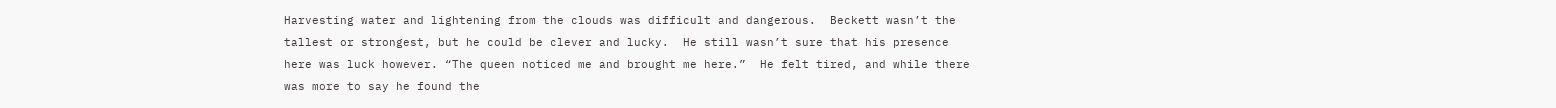Harvesting water and lightening from the clouds was difficult and dangerous.  Beckett wasn’t the tallest or strongest, but he could be clever and lucky.  He still wasn’t sure that his presence here was luck however. “The queen noticed me and brought me here.”  He felt tired, and while there was more to say he found the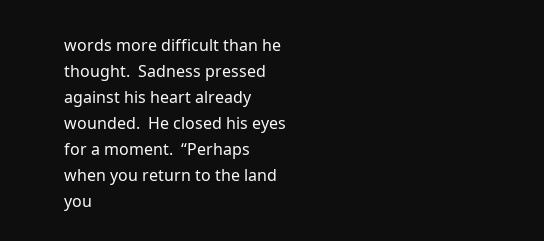words more difficult than he thought.  Sadness pressed against his heart already wounded.  He closed his eyes for a moment.  “Perhaps when you return to the land you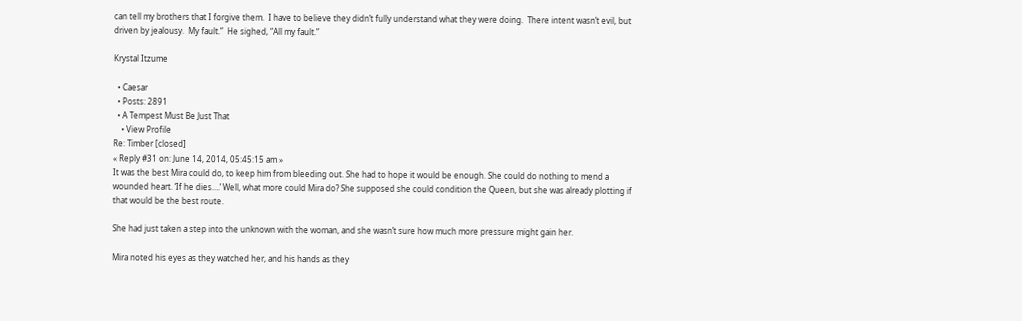can tell my brothers that I forgive them.  I have to believe they didn’t fully understand what they were doing.  There intent wasn’t evil, but driven by jealousy.  My fault.”  He sighed, “All my fault.”

Krystal Itzume

  • Caesar
  • Posts: 2891
  • A Tempest Must Be Just That
    • View Profile
Re: Timber [closed]
« Reply #31 on: June 14, 2014, 05:45:15 am »
It was the best Mira could do, to keep him from bleeding out. She had to hope it would be enough. She could do nothing to mend a wounded heart. ‘If he dies….’ Well, what more could Mira do? She supposed she could condition the Queen, but she was already plotting if that would be the best route.

She had just taken a step into the unknown with the woman, and she wasn’t sure how much more pressure might gain her.

Mira noted his eyes as they watched her, and his hands as they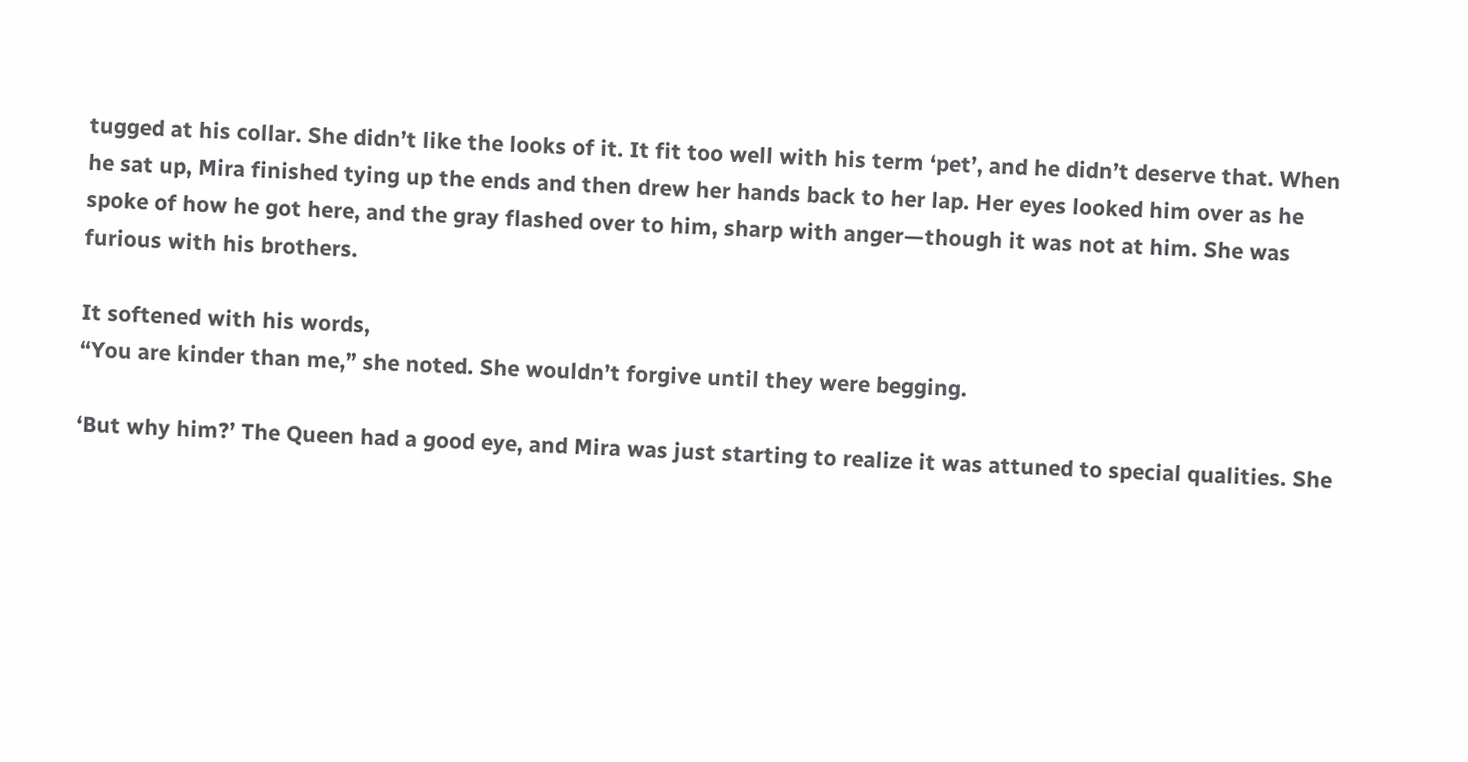tugged at his collar. She didn’t like the looks of it. It fit too well with his term ‘pet’, and he didn’t deserve that. When he sat up, Mira finished tying up the ends and then drew her hands back to her lap. Her eyes looked him over as he spoke of how he got here, and the gray flashed over to him, sharp with anger—though it was not at him. She was furious with his brothers.

It softened with his words,
“You are kinder than me,” she noted. She wouldn’t forgive until they were begging.

‘But why him?’ The Queen had a good eye, and Mira was just starting to realize it was attuned to special qualities. She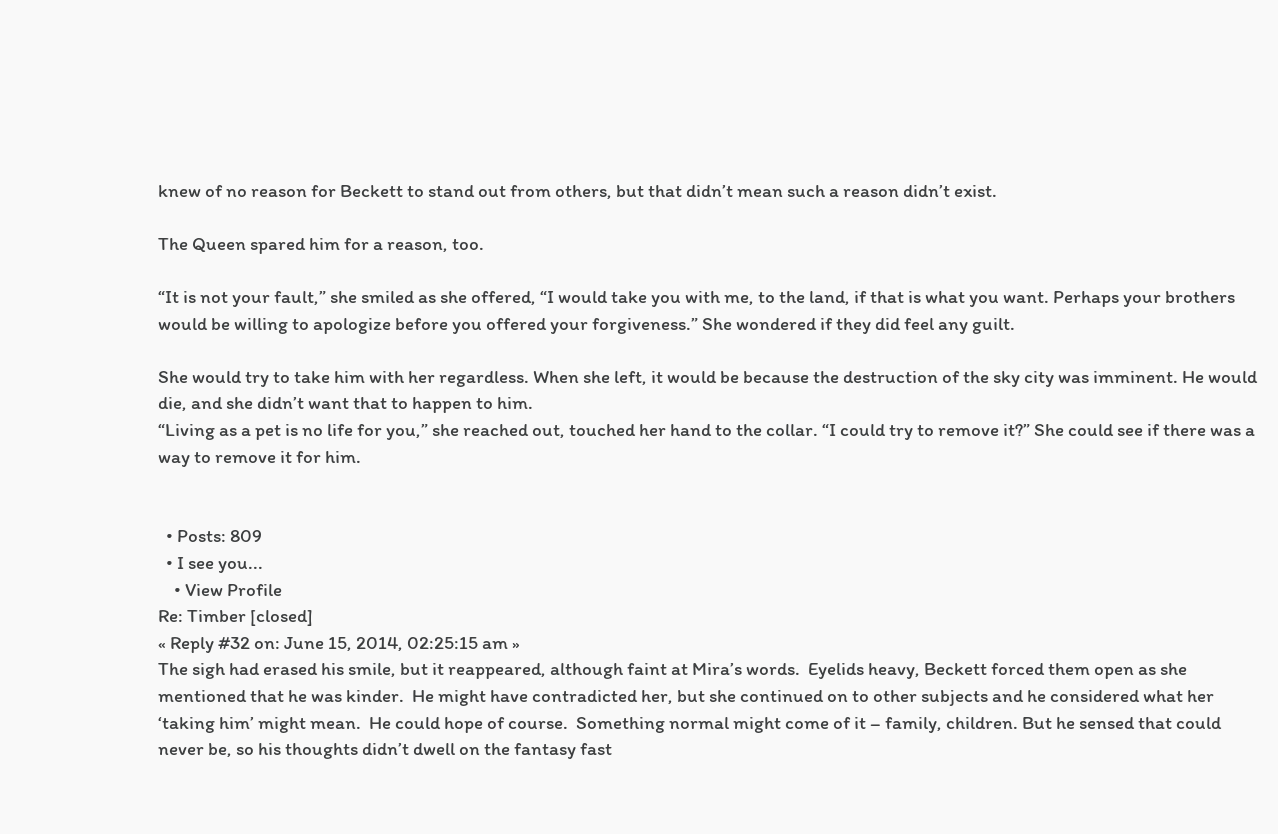knew of no reason for Beckett to stand out from others, but that didn’t mean such a reason didn’t exist.

The Queen spared him for a reason, too.

“It is not your fault,” she smiled as she offered, “I would take you with me, to the land, if that is what you want. Perhaps your brothers would be willing to apologize before you offered your forgiveness.” She wondered if they did feel any guilt.

She would try to take him with her regardless. When she left, it would be because the destruction of the sky city was imminent. He would die, and she didn’t want that to happen to him.
“Living as a pet is no life for you,” she reached out, touched her hand to the collar. “I could try to remove it?” She could see if there was a way to remove it for him.


  • Posts: 809
  • I see you...
    • View Profile
Re: Timber [closed]
« Reply #32 on: June 15, 2014, 02:25:15 am »
The sigh had erased his smile, but it reappeared, although faint at Mira’s words.  Eyelids heavy, Beckett forced them open as she mentioned that he was kinder.  He might have contradicted her, but she continued on to other subjects and he considered what her ‘taking him’ might mean.  He could hope of course.  Something normal might come of it – family, children. But he sensed that could never be, so his thoughts didn’t dwell on the fantasy fast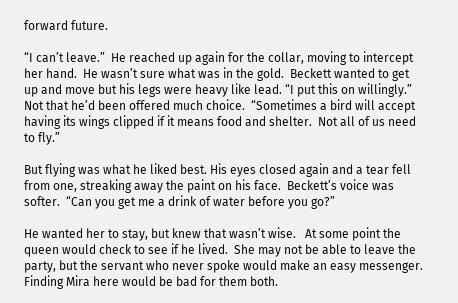forward future.

“I can’t leave.”  He reached up again for the collar, moving to intercept her hand.  He wasn’t sure what was in the gold.  Beckett wanted to get up and move but his legs were heavy like lead. “I put this on willingly.”  Not that he’d been offered much choice.  “Sometimes a bird will accept having its wings clipped if it means food and shelter.  Not all of us need to fly.”

But flying was what he liked best. His eyes closed again and a tear fell from one, streaking away the paint on his face.  Beckett’s voice was softer.  “Can you get me a drink of water before you go?”

He wanted her to stay, but knew that wasn’t wise.   At some point the queen would check to see if he lived.  She may not be able to leave the party, but the servant who never spoke would make an easy messenger.  Finding Mira here would be bad for them both.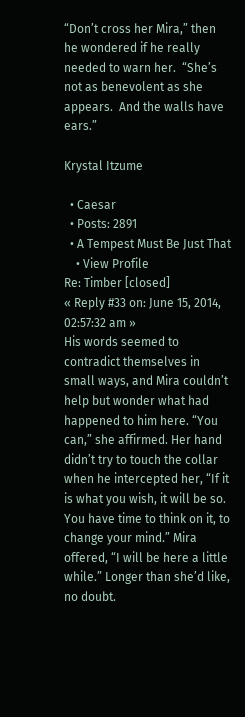“Don’t cross her Mira,” then he wondered if he really needed to warn her.  “She’s not as benevolent as she appears.  And the walls have ears.”

Krystal Itzume

  • Caesar
  • Posts: 2891
  • A Tempest Must Be Just That
    • View Profile
Re: Timber [closed]
« Reply #33 on: June 15, 2014, 02:57:32 am »
His words seemed to contradict themselves in small ways, and Mira couldn’t help but wonder what had happened to him here. “You can,” she affirmed. Her hand didn’t try to touch the collar when he intercepted her, “If it is what you wish, it will be so. You have time to think on it, to change your mind.” Mira offered, “I will be here a little while.” Longer than she’d like, no doubt.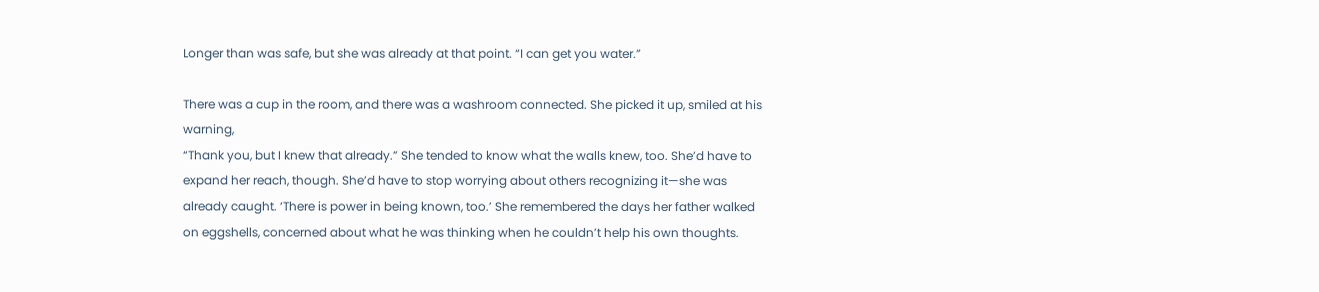Longer than was safe, but she was already at that point. “I can get you water.”

There was a cup in the room, and there was a washroom connected. She picked it up, smiled at his warning,
“Thank you, but I knew that already.” She tended to know what the walls knew, too. She’d have to expand her reach, though. She’d have to stop worrying about others recognizing it—she was already caught. ‘There is power in being known, too.’ She remembered the days her father walked on eggshells, concerned about what he was thinking when he couldn’t help his own thoughts.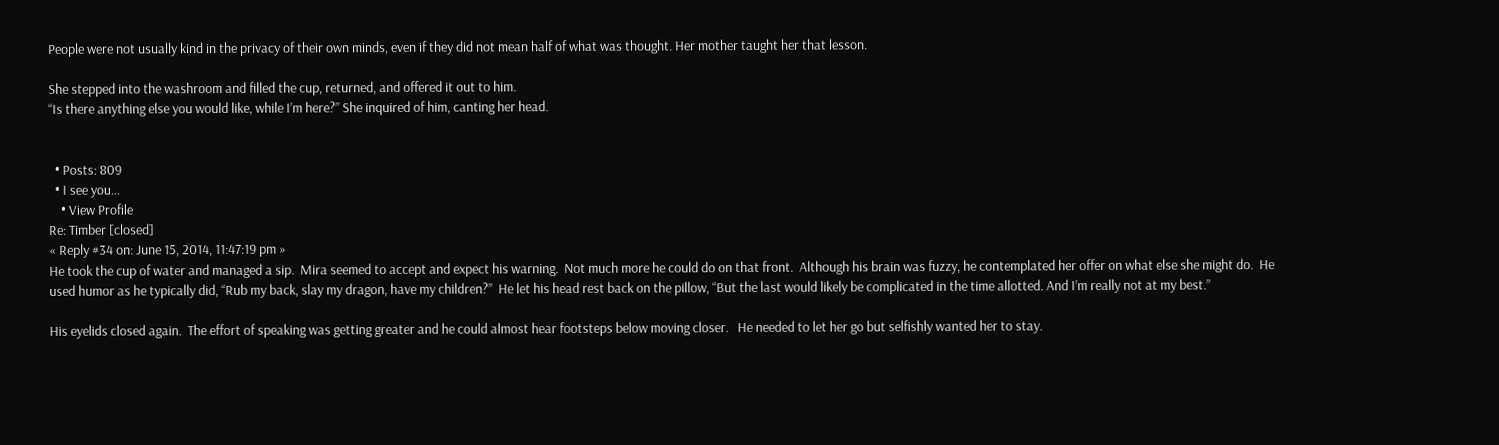People were not usually kind in the privacy of their own minds, even if they did not mean half of what was thought. Her mother taught her that lesson.

She stepped into the washroom and filled the cup, returned, and offered it out to him.
“Is there anything else you would like, while I’m here?” She inquired of him, canting her head.


  • Posts: 809
  • I see you...
    • View Profile
Re: Timber [closed]
« Reply #34 on: June 15, 2014, 11:47:19 pm »
He took the cup of water and managed a sip.  Mira seemed to accept and expect his warning.  Not much more he could do on that front.  Although his brain was fuzzy, he contemplated her offer on what else she might do.  He used humor as he typically did, “Rub my back, slay my dragon, have my children?”  He let his head rest back on the pillow, “But the last would likely be complicated in the time allotted. And I’m really not at my best.”

His eyelids closed again.  The effort of speaking was getting greater and he could almost hear footsteps below moving closer.   He needed to let her go but selfishly wanted her to stay.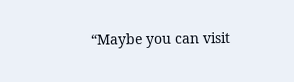“Maybe you can visit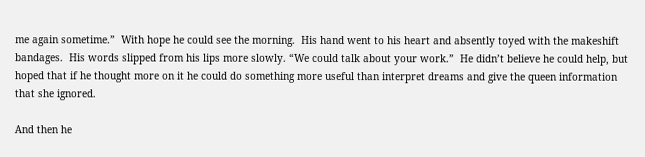me again sometime.”  With hope he could see the morning.  His hand went to his heart and absently toyed with the makeshift bandages.  His words slipped from his lips more slowly. “We could talk about your work.”  He didn’t believe he could help, but hoped that if he thought more on it he could do something more useful than interpret dreams and give the queen information that she ignored.

And then he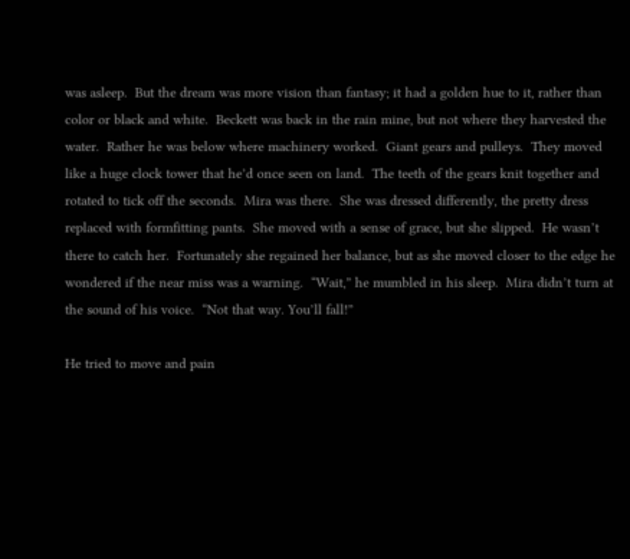was asleep.  But the dream was more vision than fantasy; it had a golden hue to it, rather than color or black and white.  Beckett was back in the rain mine, but not where they harvested the water.  Rather he was below where machinery worked.  Giant gears and pulleys.  They moved like a huge clock tower that he’d once seen on land.  The teeth of the gears knit together and rotated to tick off the seconds.  Mira was there.  She was dressed differently, the pretty dress replaced with formfitting pants.  She moved with a sense of grace, but she slipped.  He wasn’t there to catch her.  Fortunately she regained her balance, but as she moved closer to the edge he wondered if the near miss was a warning.  “Wait,” he mumbled in his sleep.  Mira didn’t turn at the sound of his voice.  “Not that way. You’ll fall!”

He tried to move and pain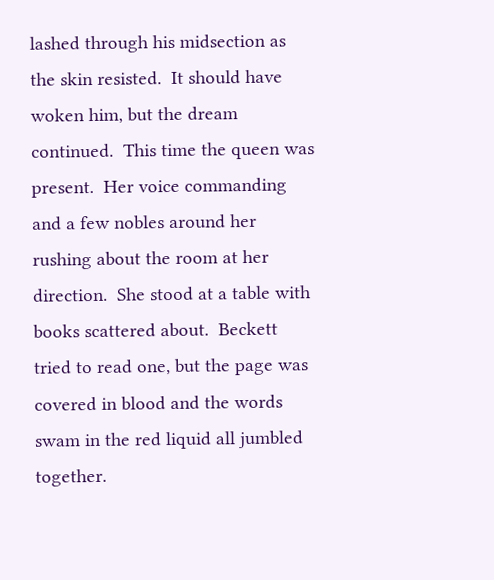lashed through his midsection as the skin resisted.  It should have woken him, but the dream continued.  This time the queen was present.  Her voice commanding and a few nobles around her rushing about the room at her direction.  She stood at a table with books scattered about.  Beckett tried to read one, but the page was covered in blood and the words swam in the red liquid all jumbled together.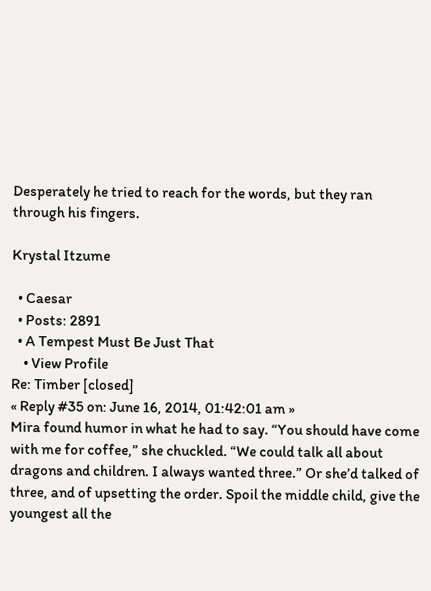Desperately he tried to reach for the words, but they ran through his fingers.

Krystal Itzume

  • Caesar
  • Posts: 2891
  • A Tempest Must Be Just That
    • View Profile
Re: Timber [closed]
« Reply #35 on: June 16, 2014, 01:42:01 am »
Mira found humor in what he had to say. “You should have come with me for coffee,” she chuckled. “We could talk all about dragons and children. I always wanted three.” Or she’d talked of three, and of upsetting the order. Spoil the middle child, give the youngest all the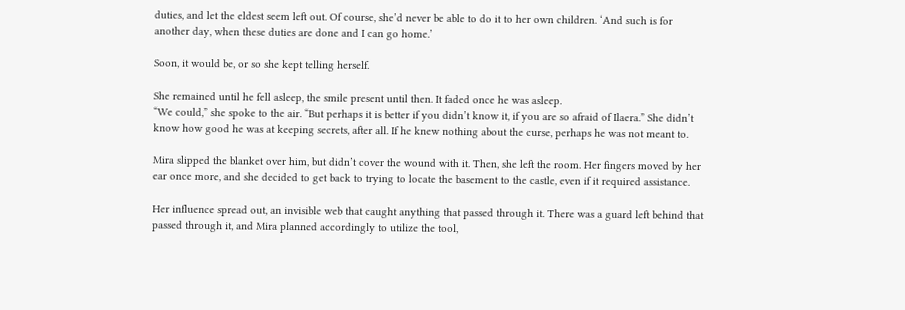duties, and let the eldest seem left out. Of course, she’d never be able to do it to her own children. ‘And such is for another day, when these duties are done and I can go home.’

Soon, it would be, or so she kept telling herself.

She remained until he fell asleep, the smile present until then. It faded once he was asleep.
“We could,” she spoke to the air. “But perhaps it is better if you didn’t know it, if you are so afraid of Ilaera.” She didn’t know how good he was at keeping secrets, after all. If he knew nothing about the curse, perhaps he was not meant to.

Mira slipped the blanket over him, but didn’t cover the wound with it. Then, she left the room. Her fingers moved by her ear once more, and she decided to get back to trying to locate the basement to the castle, even if it required assistance.

Her influence spread out, an invisible web that caught anything that passed through it. There was a guard left behind that passed through it, and Mira planned accordingly to utilize the tool,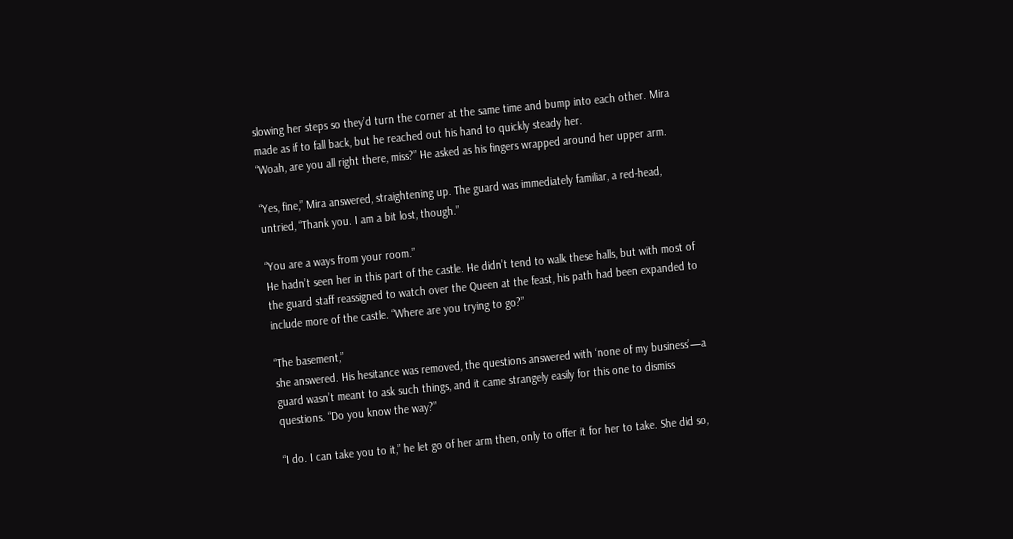slowing her steps so they’d turn the corner at the same time and bump into each other. Mira made as if to fall back, but he reached out his hand to quickly steady her.
“Woah, are you all right there, miss?” He asked as his fingers wrapped around her upper arm.

“Yes, fine,” Mira answered, straightening up. The guard was immediately familiar, a red-head, untried, “Thank you. I am a bit lost, though.”

“You are a ways from your room.”
He hadn’t seen her in this part of the castle. He didn’t tend to walk these halls, but with most of the guard staff reassigned to watch over the Queen at the feast, his path had been expanded to include more of the castle. “Where are you trying to go?”

“The basement,”
she answered. His hesitance was removed, the questions answered with ‘none of my business’—a guard wasn’t meant to ask such things, and it came strangely easily for this one to dismiss questions. “Do you know the way?”

“I do. I can take you to it,” he let go of her arm then, only to offer it for her to take. She did so,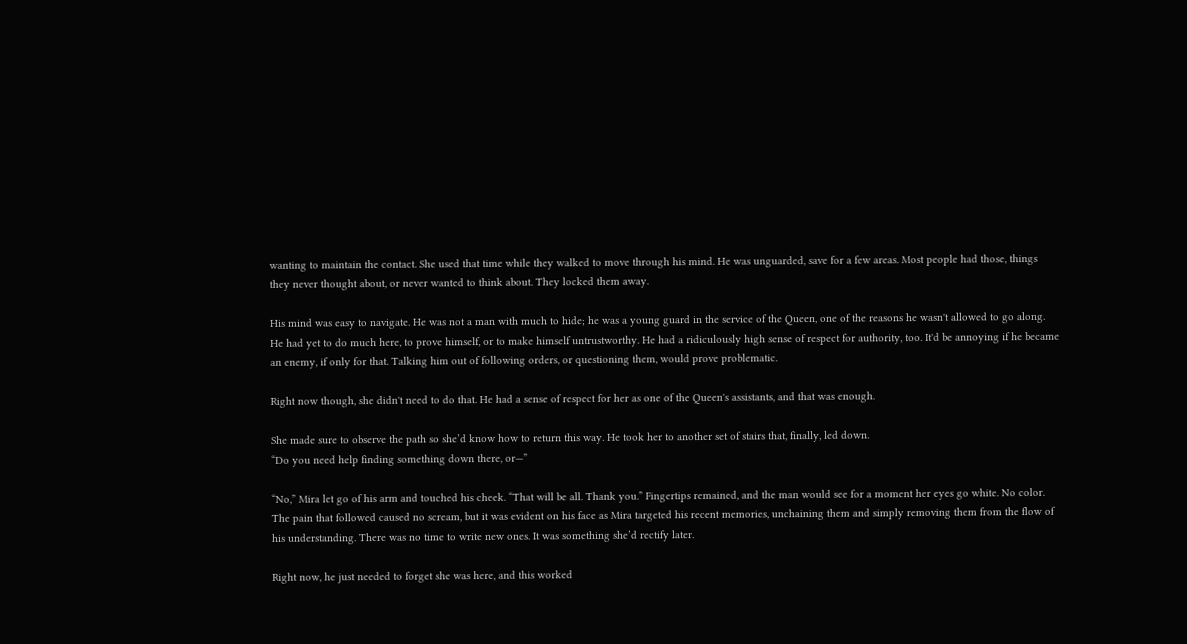wanting to maintain the contact. She used that time while they walked to move through his mind. He was unguarded, save for a few areas. Most people had those, things they never thought about, or never wanted to think about. They locked them away.

His mind was easy to navigate. He was not a man with much to hide; he was a young guard in the service of the Queen, one of the reasons he wasn't allowed to go along. He had yet to do much here, to prove himself, or to make himself untrustworthy. He had a ridiculously high sense of respect for authority, too. It'd be annoying if he became an enemy, if only for that. Talking him out of following orders, or questioning them, would prove problematic.

Right now though, she didn't need to do that. He had a sense of respect for her as one of the Queen's assistants, and that was enough.

She made sure to observe the path so she’d know how to return this way. He took her to another set of stairs that, finally, led down.
“Do you need help finding something down there, or—”

“No,” Mira let go of his arm and touched his cheek. “That will be all. Thank you.” Fingertips remained, and the man would see for a moment her eyes go white. No color. The pain that followed caused no scream, but it was evident on his face as Mira targeted his recent memories, unchaining them and simply removing them from the flow of his understanding. There was no time to write new ones. It was something she’d rectify later.

Right now, he just needed to forget she was here, and this worked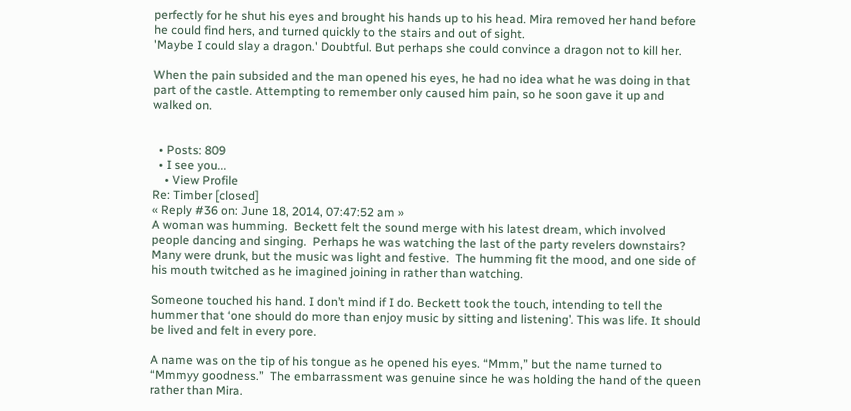perfectly for he shut his eyes and brought his hands up to his head. Mira removed her hand before he could find hers, and turned quickly to the stairs and out of sight.
'Maybe I could slay a dragon.' Doubtful. But perhaps she could convince a dragon not to kill her.

When the pain subsided and the man opened his eyes, he had no idea what he was doing in that part of the castle. Attempting to remember only caused him pain, so he soon gave it up and walked on.


  • Posts: 809
  • I see you...
    • View Profile
Re: Timber [closed]
« Reply #36 on: June 18, 2014, 07:47:52 am »
A woman was humming.  Beckett felt the sound merge with his latest dream, which involved people dancing and singing.  Perhaps he was watching the last of the party revelers downstairs?  Many were drunk, but the music was light and festive.  The humming fit the mood, and one side of his mouth twitched as he imagined joining in rather than watching.

Someone touched his hand. I don’t mind if I do. Beckett took the touch, intending to tell the hummer that ‘one should do more than enjoy music by sitting and listening’. This was life. It should be lived and felt in every pore.

A name was on the tip of his tongue as he opened his eyes. “Mmm,” but the name turned to “Mmmyy goodness.”  The embarrassment was genuine since he was holding the hand of the queen rather than Mira.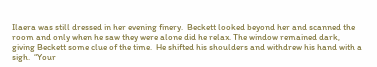Ilaera was still dressed in her evening finery.  Beckett looked beyond her and scanned the room and only when he saw they were alone did he relax. The window remained dark, giving Beckett some clue of the time.  He shifted his shoulders and withdrew his hand with a sigh.  “Your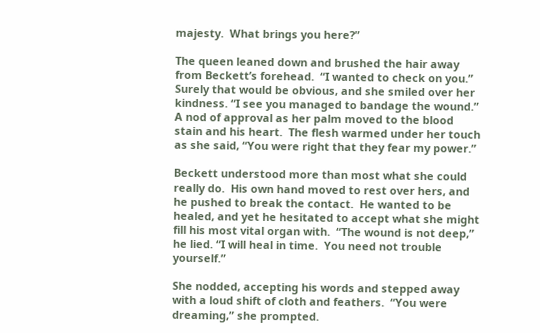majesty.  What brings you here?”

The queen leaned down and brushed the hair away from Beckett’s forehead.  “I wanted to check on you.” Surely that would be obvious, and she smiled over her kindness. “I see you managed to bandage the wound.”  A nod of approval as her palm moved to the blood stain and his heart.  The flesh warmed under her touch as she said, “You were right that they fear my power.”

Beckett understood more than most what she could really do.  His own hand moved to rest over hers, and he pushed to break the contact.  He wanted to be healed, and yet he hesitated to accept what she might fill his most vital organ with.  “The wound is not deep,” he lied. “I will heal in time.  You need not trouble yourself.”

She nodded, accepting his words and stepped away with a loud shift of cloth and feathers.  “You were dreaming,” she prompted.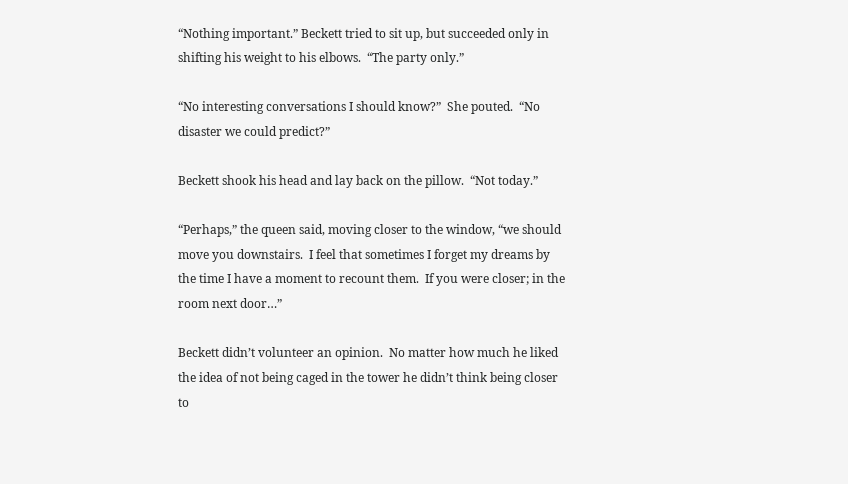“Nothing important.” Beckett tried to sit up, but succeeded only in shifting his weight to his elbows.  “The party only.”

“No interesting conversations I should know?”  She pouted.  “No disaster we could predict?”

Beckett shook his head and lay back on the pillow.  “Not today.”

“Perhaps,” the queen said, moving closer to the window, “we should move you downstairs.  I feel that sometimes I forget my dreams by the time I have a moment to recount them.  If you were closer; in the room next door…”

Beckett didn’t volunteer an opinion.  No matter how much he liked the idea of not being caged in the tower he didn’t think being closer to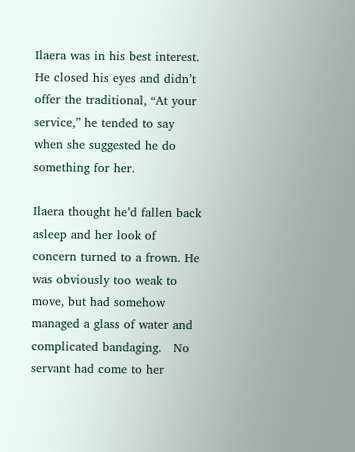Ilaera was in his best interest.  He closed his eyes and didn’t offer the traditional, “At your service,” he tended to say when she suggested he do something for her.

Ilaera thought he’d fallen back asleep and her look of concern turned to a frown. He was obviously too weak to move, but had somehow managed a glass of water and complicated bandaging.   No servant had come to her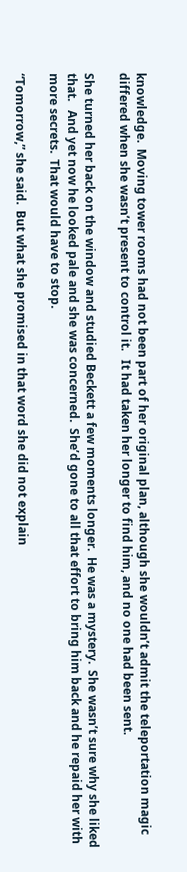knowledge.  Moving tower rooms had not been part of her original plan, although she wouldn’t admit the teleportation magic differed when she wasn’t present to control it.   It had taken her longer to find him, and no one had been sent.

She turned her back on the window and studied Beckett a few moments longer.  He was a mystery.  She wasn’t sure why she liked that.   And yet now he looked pale and she was concerned.  She’d gone to all that effort to bring him back and he repaid her with more secrets.  That would have to stop.

“Tomorrow,” she said.  But what she promised in that word she did not explain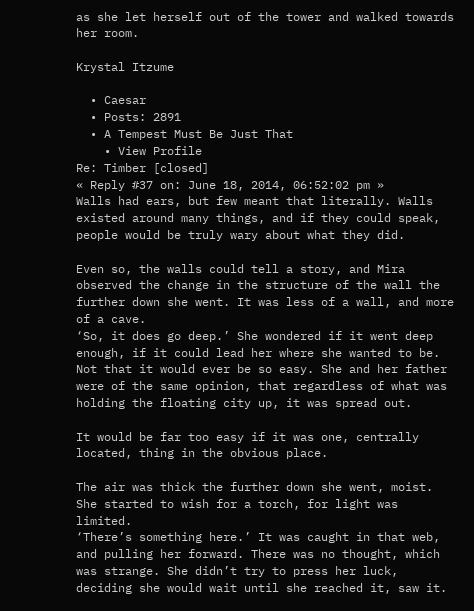as she let herself out of the tower and walked towards her room.

Krystal Itzume

  • Caesar
  • Posts: 2891
  • A Tempest Must Be Just That
    • View Profile
Re: Timber [closed]
« Reply #37 on: June 18, 2014, 06:52:02 pm »
Walls had ears, but few meant that literally. Walls existed around many things, and if they could speak, people would be truly wary about what they did.

Even so, the walls could tell a story, and Mira observed the change in the structure of the wall the further down she went. It was less of a wall, and more of a cave.
‘So, it does go deep.’ She wondered if it went deep enough, if it could lead her where she wanted to be. Not that it would ever be so easy. She and her father were of the same opinion, that regardless of what was holding the floating city up, it was spread out.

It would be far too easy if it was one, centrally located, thing in the obvious place.

The air was thick the further down she went, moist. She started to wish for a torch, for light was limited.
‘There’s something here.’ It was caught in that web, and pulling her forward. There was no thought, which was strange. She didn’t try to press her luck, deciding she would wait until she reached it, saw it.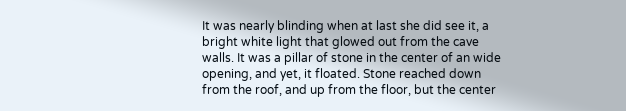It was nearly blinding when at last she did see it, a bright white light that glowed out from the cave walls. It was a pillar of stone in the center of an wide opening, and yet, it floated. Stone reached down from the roof, and up from the floor, but the center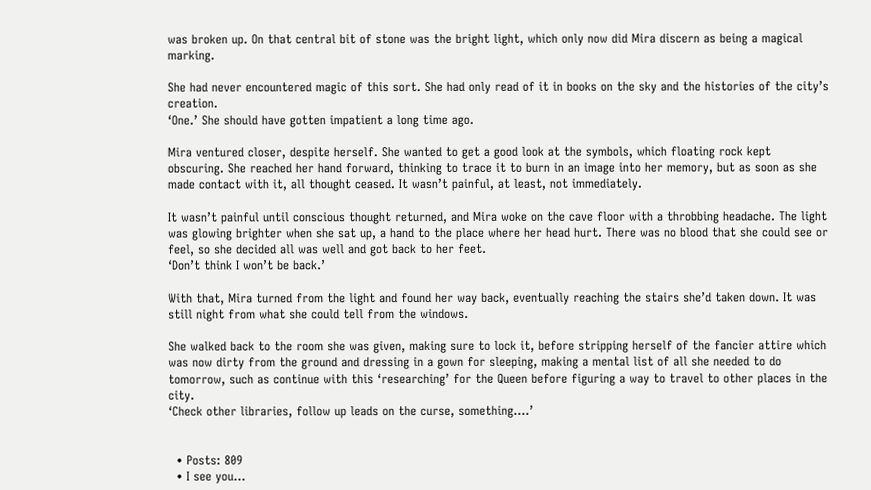was broken up. On that central bit of stone was the bright light, which only now did Mira discern as being a magical marking.

She had never encountered magic of this sort. She had only read of it in books on the sky and the histories of the city’s creation.
‘One.’ She should have gotten impatient a long time ago.

Mira ventured closer, despite herself. She wanted to get a good look at the symbols, which floating rock kept obscuring. She reached her hand forward, thinking to trace it to burn in an image into her memory, but as soon as she made contact with it, all thought ceased. It wasn’t painful, at least, not immediately.

It wasn’t painful until conscious thought returned, and Mira woke on the cave floor with a throbbing headache. The light was glowing brighter when she sat up, a hand to the place where her head hurt. There was no blood that she could see or feel, so she decided all was well and got back to her feet.
‘Don’t think I won’t be back.’

With that, Mira turned from the light and found her way back, eventually reaching the stairs she’d taken down. It was still night from what she could tell from the windows.

She walked back to the room she was given, making sure to lock it, before stripping herself of the fancier attire which was now dirty from the ground and dressing in a gown for sleeping, making a mental list of all she needed to do tomorrow, such as continue with this ‘researching’ for the Queen before figuring a way to travel to other places in the city.
‘Check other libraries, follow up leads on the curse, something….’


  • Posts: 809
  • I see you...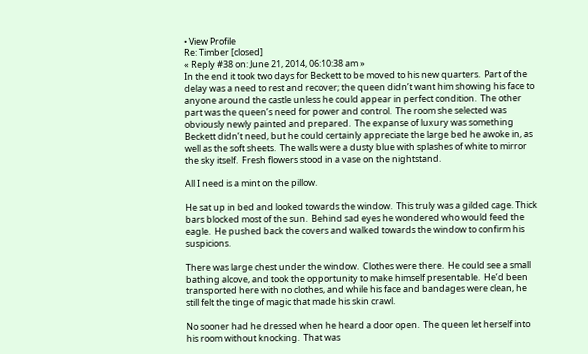• View Profile
Re: Timber [closed]
« Reply #38 on: June 21, 2014, 06:10:38 am »
In the end it took two days for Beckett to be moved to his new quarters.  Part of the delay was a need to rest and recover; the queen didn’t want him showing his face to anyone around the castle unless he could appear in perfect condition.  The other part was the queen’s need for power and control.  The room she selected was obviously newly painted and prepared.  The expanse of luxury was something Beckett didn’t need, but he could certainly appreciate the large bed he awoke in, as well as the soft sheets.  The walls were a dusty blue with splashes of white to mirror the sky itself.  Fresh flowers stood in a vase on the nightstand.

All I need is a mint on the pillow.

He sat up in bed and looked towards the window.  This truly was a gilded cage. Thick bars blocked most of the sun.  Behind sad eyes he wondered who would feed the eagle.  He pushed back the covers and walked towards the window to confirm his suspicions.

There was large chest under the window.  Clothes were there.  He could see a small bathing alcove, and took the opportunity to make himself presentable.  He’d been transported here with no clothes, and while his face and bandages were clean, he still felt the tinge of magic that made his skin crawl.

No sooner had he dressed when he heard a door open.  The queen let herself into his room without knocking.  That was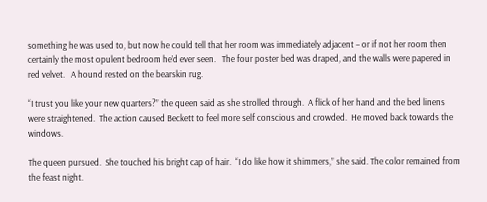something he was used to, but now he could tell that her room was immediately adjacent – or if not her room then certainly the most opulent bedroom he’d ever seen.   The four poster bed was draped, and the walls were papered in red velvet.   A hound rested on the bearskin rug.

“I trust you like your new quarters?” the queen said as she strolled through.  A flick of her hand and the bed linens were straightened.  The action caused Beckett to feel more self conscious and crowded.  He moved back towards the windows.

The queen pursued.  She touched his bright cap of hair.  “I do like how it shimmers,” she said. The color remained from the feast night.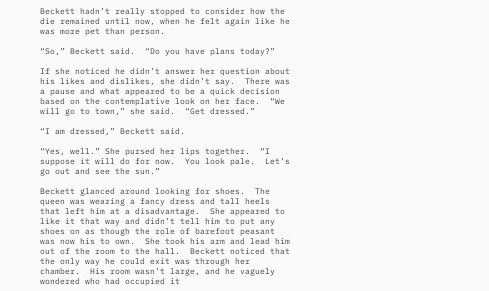Beckett hadn’t really stopped to consider how the die remained until now, when he felt again like he was more pet than person.

“So,” Beckett said.  “Do you have plans today?”

If she noticed he didn’t answer her question about his likes and dislikes, she didn’t say.  There was a pause and what appeared to be a quick decision based on the contemplative look on her face.  “We will go to town,” she said.  “Get dressed.”

“I am dressed,” Beckett said.

“Yes, well.” She pursed her lips together.  “I suppose it will do for now.  You look pale.  Let’s go out and see the sun.”

Beckett glanced around looking for shoes.  The queen was wearing a fancy dress and tall heels that left him at a disadvantage.  She appeared to like it that way and didn’t tell him to put any shoes on as though the role of barefoot peasant was now his to own.  She took his arm and lead him out of the room to the hall.  Beckett noticed that the only way he could exit was through her chamber.  His room wasn’t large, and he vaguely wondered who had occupied it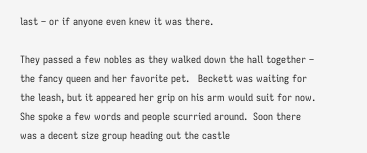last – or if anyone even knew it was there.

They passed a few nobles as they walked down the hall together – the fancy queen and her favorite pet.   Beckett was waiting for the leash, but it appeared her grip on his arm would suit for now.  She spoke a few words and people scurried around.  Soon there was a decent size group heading out the castle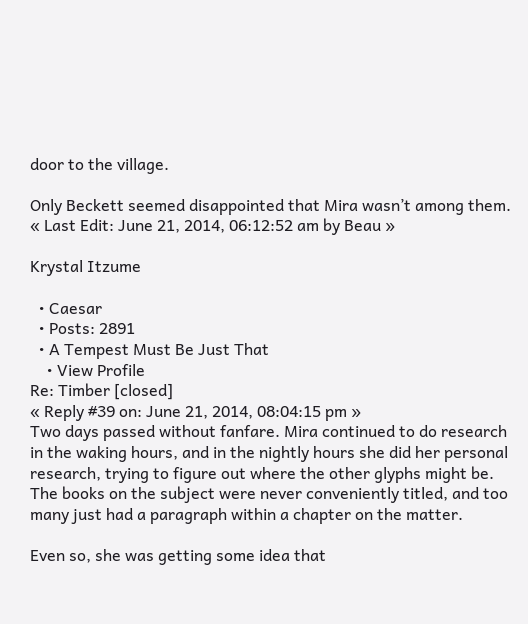door to the village.

Only Beckett seemed disappointed that Mira wasn’t among them.
« Last Edit: June 21, 2014, 06:12:52 am by Beau »

Krystal Itzume

  • Caesar
  • Posts: 2891
  • A Tempest Must Be Just That
    • View Profile
Re: Timber [closed]
« Reply #39 on: June 21, 2014, 08:04:15 pm »
Two days passed without fanfare. Mira continued to do research in the waking hours, and in the nightly hours she did her personal research, trying to figure out where the other glyphs might be. The books on the subject were never conveniently titled, and too many just had a paragraph within a chapter on the matter.

Even so, she was getting some idea that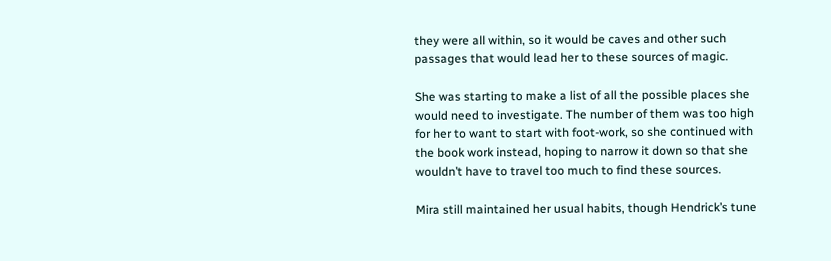they were all within, so it would be caves and other such passages that would lead her to these sources of magic.

She was starting to make a list of all the possible places she would need to investigate. The number of them was too high for her to want to start with foot-work, so she continued with the book work instead, hoping to narrow it down so that she wouldn’t have to travel too much to find these sources.

Mira still maintained her usual habits, though Hendrick’s tune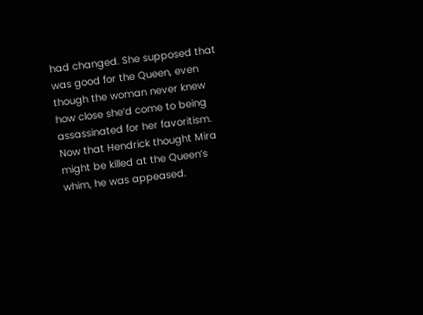had changed. She supposed that was good for the Queen, even though the woman never knew how close she’d come to being assassinated for her favoritism. Now that Hendrick thought Mira might be killed at the Queen’s whim, he was appeased.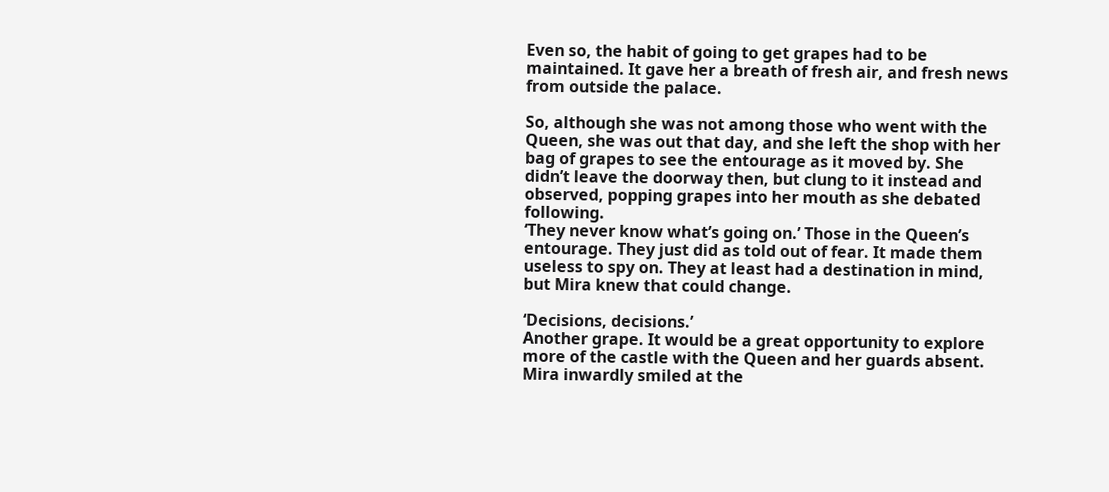Even so, the habit of going to get grapes had to be maintained. It gave her a breath of fresh air, and fresh news from outside the palace.

So, although she was not among those who went with the Queen, she was out that day, and she left the shop with her bag of grapes to see the entourage as it moved by. She didn’t leave the doorway then, but clung to it instead and observed, popping grapes into her mouth as she debated following.
‘They never know what’s going on.’ Those in the Queen’s entourage. They just did as told out of fear. It made them useless to spy on. They at least had a destination in mind, but Mira knew that could change.

‘Decisions, decisions.’
Another grape. It would be a great opportunity to explore more of the castle with the Queen and her guards absent. Mira inwardly smiled at the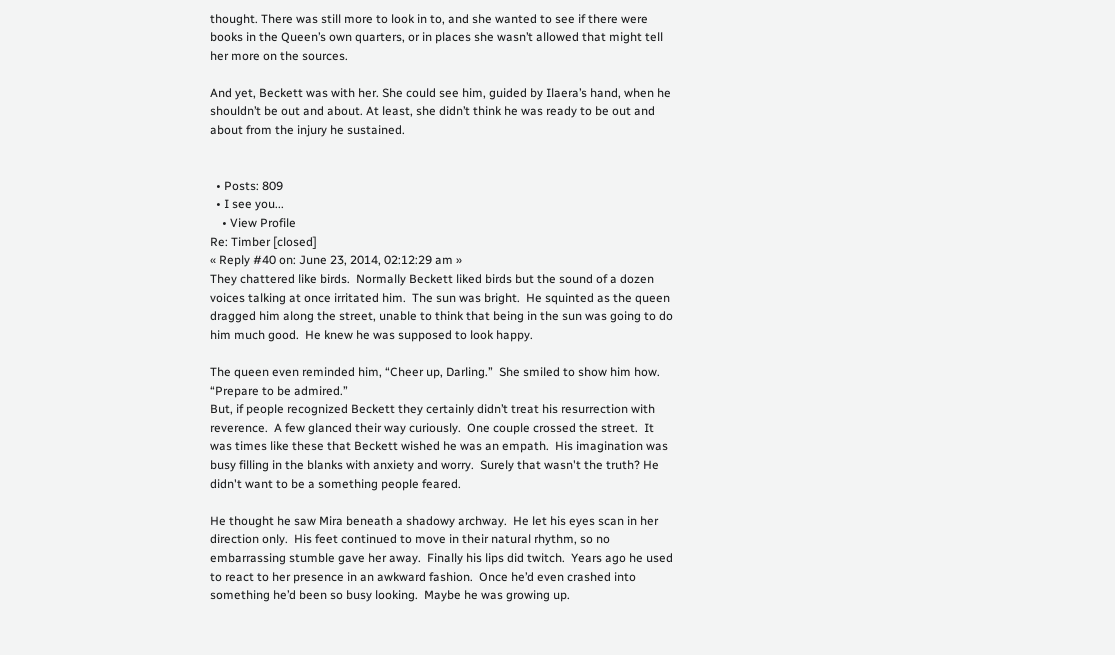thought. There was still more to look in to, and she wanted to see if there were books in the Queen’s own quarters, or in places she wasn’t allowed that might tell her more on the sources.

And yet, Beckett was with her. She could see him, guided by Ilaera’s hand, when he shouldn’t be out and about. At least, she didn’t think he was ready to be out and about from the injury he sustained.


  • Posts: 809
  • I see you...
    • View Profile
Re: Timber [closed]
« Reply #40 on: June 23, 2014, 02:12:29 am »
They chattered like birds.  Normally Beckett liked birds but the sound of a dozen voices talking at once irritated him.  The sun was bright.  He squinted as the queen dragged him along the street, unable to think that being in the sun was going to do him much good.  He knew he was supposed to look happy.

The queen even reminded him, “Cheer up, Darling.”  She smiled to show him how. “Prepare to be admired.”
But, if people recognized Beckett they certainly didn’t treat his resurrection with reverence.  A few glanced their way curiously.  One couple crossed the street.  It was times like these that Beckett wished he was an empath.  His imagination was busy filling in the blanks with anxiety and worry.  Surely that wasn't the truth? He didn't want to be a something people feared.

He thought he saw Mira beneath a shadowy archway.  He let his eyes scan in her direction only.  His feet continued to move in their natural rhythm, so no embarrassing stumble gave her away.  Finally his lips did twitch.  Years ago he used to react to her presence in an awkward fashion.  Once he’d even crashed into something he’d been so busy looking.  Maybe he was growing up.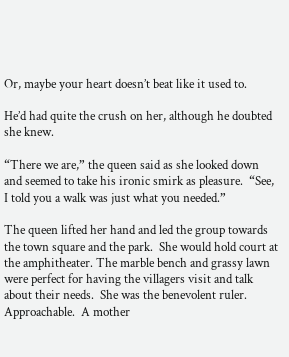Or, maybe your heart doesn’t beat like it used to.

He’d had quite the crush on her, although he doubted she knew.

“There we are,” the queen said as she looked down and seemed to take his ironic smirk as pleasure.  “See, I told you a walk was just what you needed.”

The queen lifted her hand and led the group towards the town square and the park.  She would hold court at the amphitheater. The marble bench and grassy lawn were perfect for having the villagers visit and talk about their needs.  She was the benevolent ruler.  Approachable.  A mother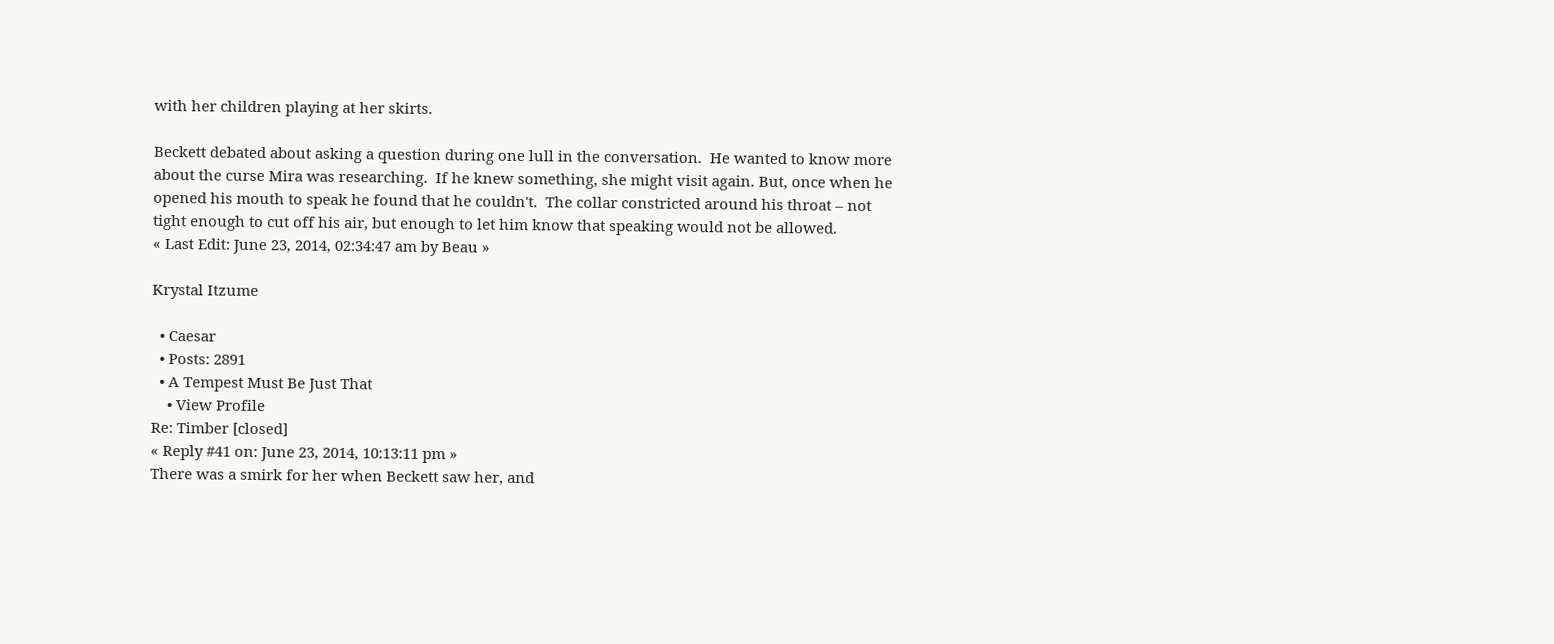with her children playing at her skirts.

Beckett debated about asking a question during one lull in the conversation.  He wanted to know more about the curse Mira was researching.  If he knew something, she might visit again. But, once when he opened his mouth to speak he found that he couldn't.  The collar constricted around his throat – not tight enough to cut off his air, but enough to let him know that speaking would not be allowed.
« Last Edit: June 23, 2014, 02:34:47 am by Beau »

Krystal Itzume

  • Caesar
  • Posts: 2891
  • A Tempest Must Be Just That
    • View Profile
Re: Timber [closed]
« Reply #41 on: June 23, 2014, 10:13:11 pm »
There was a smirk for her when Beckett saw her, and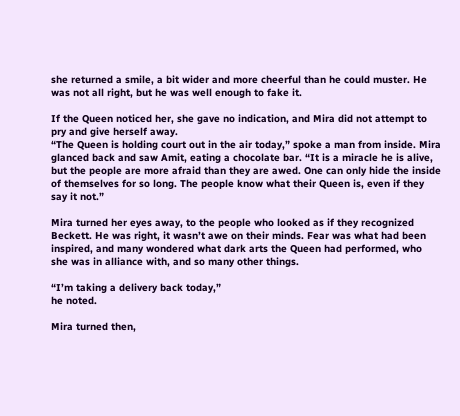she returned a smile, a bit wider and more cheerful than he could muster. He was not all right, but he was well enough to fake it.

If the Queen noticed her, she gave no indication, and Mira did not attempt to pry and give herself away.
“The Queen is holding court out in the air today,” spoke a man from inside. Mira glanced back and saw Amit, eating a chocolate bar. “It is a miracle he is alive, but the people are more afraid than they are awed. One can only hide the inside of themselves for so long. The people know what their Queen is, even if they say it not.”

Mira turned her eyes away, to the people who looked as if they recognized Beckett. He was right, it wasn’t awe on their minds. Fear was what had been inspired, and many wondered what dark arts the Queen had performed, who she was in alliance with, and so many other things.

“I’m taking a delivery back today,”
he noted.

Mira turned then,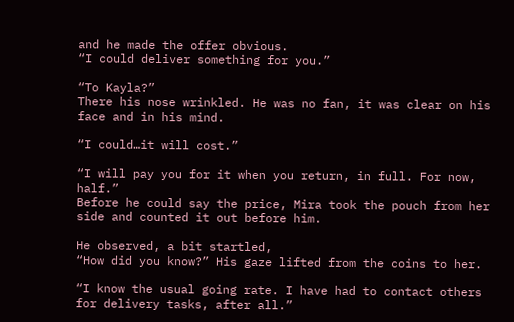and he made the offer obvious.
“I could deliver something for you.”

“To Kayla?”
There his nose wrinkled. He was no fan, it was clear on his face and in his mind.

“I could…it will cost.”

“I will pay you for it when you return, in full. For now, half.”
Before he could say the price, Mira took the pouch from her side and counted it out before him.

He observed, a bit startled,
“How did you know?” His gaze lifted from the coins to her.

“I know the usual going rate. I have had to contact others for delivery tasks, after all.”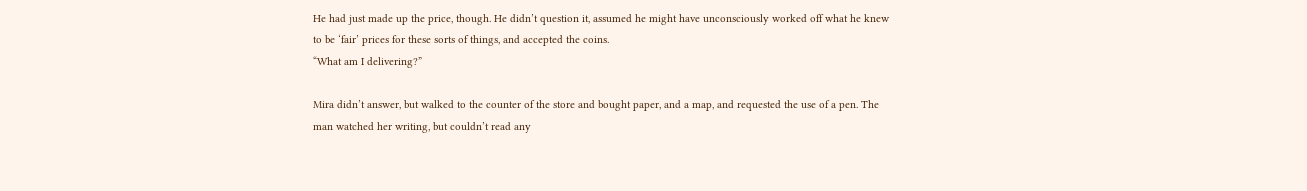He had just made up the price, though. He didn’t question it, assumed he might have unconsciously worked off what he knew to be ‘fair’ prices for these sorts of things, and accepted the coins.
“What am I delivering?”

Mira didn’t answer, but walked to the counter of the store and bought paper, and a map, and requested the use of a pen. The man watched her writing, but couldn’t read any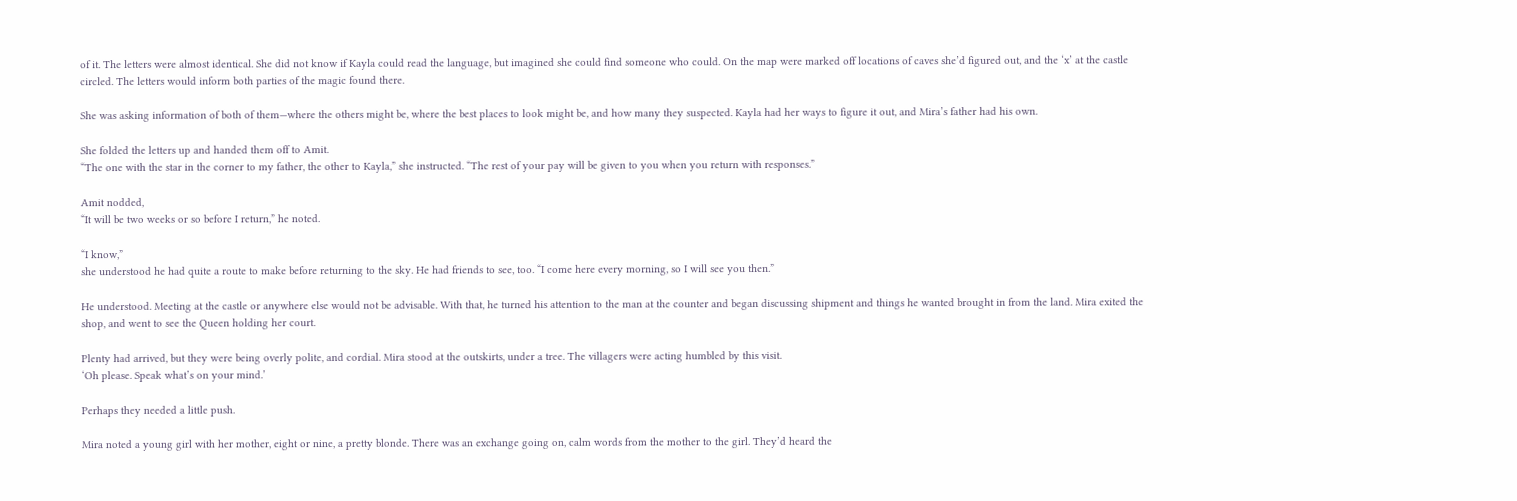of it. The letters were almost identical. She did not know if Kayla could read the language, but imagined she could find someone who could. On the map were marked off locations of caves she’d figured out, and the ‘x’ at the castle circled. The letters would inform both parties of the magic found there.

She was asking information of both of them—where the others might be, where the best places to look might be, and how many they suspected. Kayla had her ways to figure it out, and Mira’s father had his own.

She folded the letters up and handed them off to Amit.
“The one with the star in the corner to my father, the other to Kayla,” she instructed. “The rest of your pay will be given to you when you return with responses.”

Amit nodded,
“It will be two weeks or so before I return,” he noted.

“I know,”
she understood he had quite a route to make before returning to the sky. He had friends to see, too. “I come here every morning, so I will see you then.”

He understood. Meeting at the castle or anywhere else would not be advisable. With that, he turned his attention to the man at the counter and began discussing shipment and things he wanted brought in from the land. Mira exited the shop, and went to see the Queen holding her court.

Plenty had arrived, but they were being overly polite, and cordial. Mira stood at the outskirts, under a tree. The villagers were acting humbled by this visit.
‘Oh please. Speak what’s on your mind.’

Perhaps they needed a little push.

Mira noted a young girl with her mother, eight or nine, a pretty blonde. There was an exchange going on, calm words from the mother to the girl. They’d heard the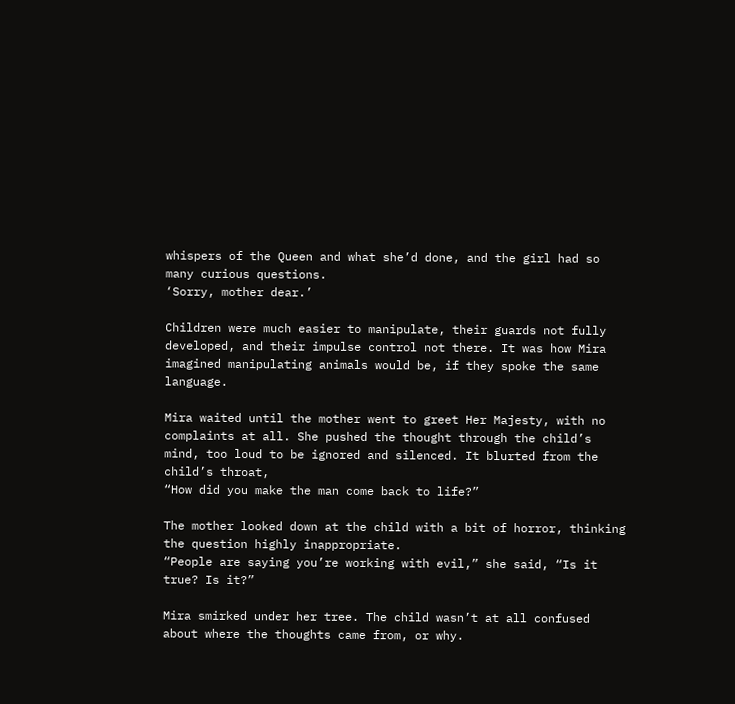whispers of the Queen and what she’d done, and the girl had so many curious questions.
‘Sorry, mother dear.’

Children were much easier to manipulate, their guards not fully developed, and their impulse control not there. It was how Mira imagined manipulating animals would be, if they spoke the same language.

Mira waited until the mother went to greet Her Majesty, with no complaints at all. She pushed the thought through the child’s mind, too loud to be ignored and silenced. It blurted from the child’s throat,
“How did you make the man come back to life?”

The mother looked down at the child with a bit of horror, thinking the question highly inappropriate.
“People are saying you’re working with evil,” she said, “Is it true? Is it?”

Mira smirked under her tree. The child wasn’t at all confused about where the thoughts came from, or why.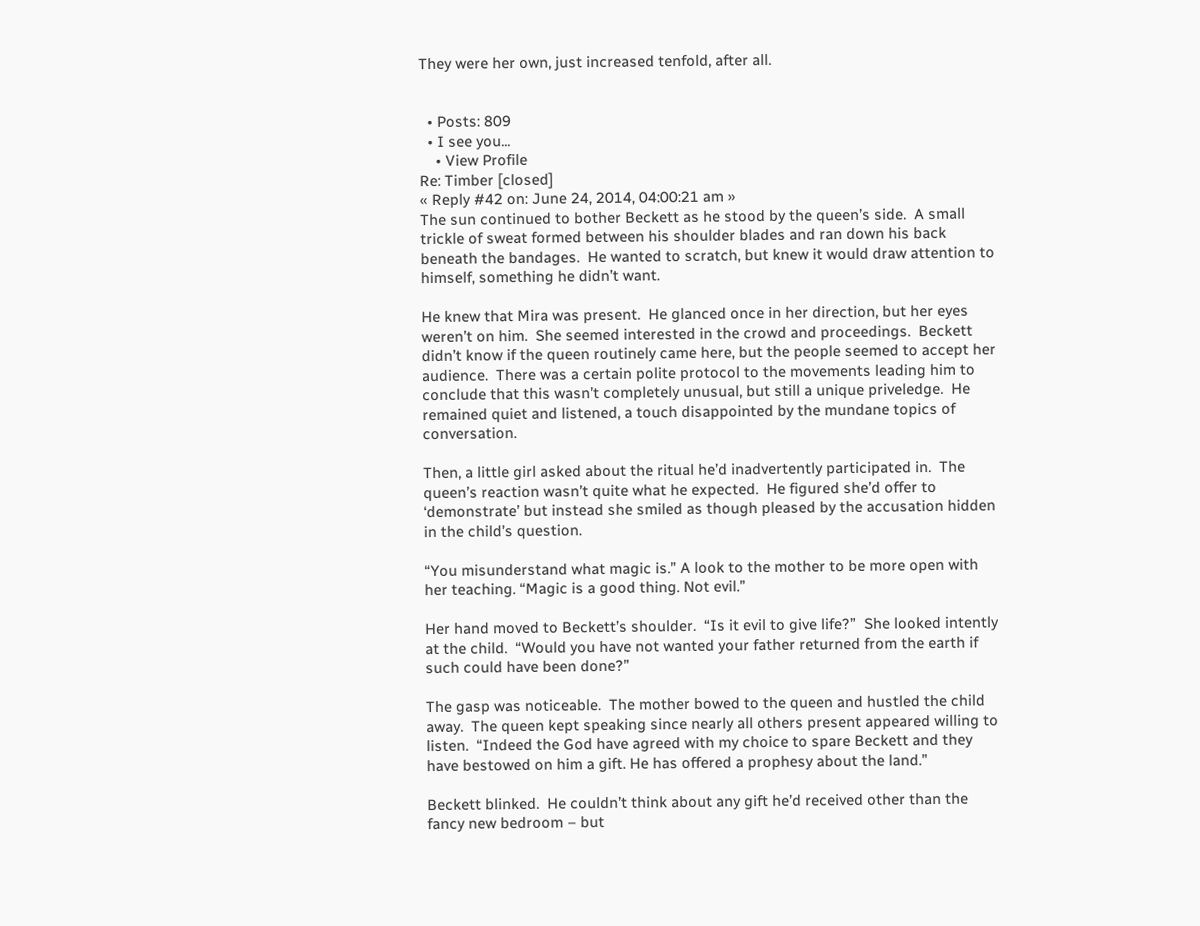They were her own, just increased tenfold, after all.


  • Posts: 809
  • I see you...
    • View Profile
Re: Timber [closed]
« Reply #42 on: June 24, 2014, 04:00:21 am »
The sun continued to bother Beckett as he stood by the queen’s side.  A small trickle of sweat formed between his shoulder blades and ran down his back beneath the bandages.  He wanted to scratch, but knew it would draw attention to himself, something he didn’t want.

He knew that Mira was present.  He glanced once in her direction, but her eyes weren’t on him.  She seemed interested in the crowd and proceedings.  Beckett didn’t know if the queen routinely came here, but the people seemed to accept her audience.  There was a certain polite protocol to the movements leading him to conclude that this wasn’t completely unusual, but still a unique priveledge.  He remained quiet and listened, a touch disappointed by the mundane topics of conversation.

Then, a little girl asked about the ritual he’d inadvertently participated in.  The queen’s reaction wasn’t quite what he expected.  He figured she’d offer to ‘demonstrate’ but instead she smiled as though pleased by the accusation hidden in the child’s question.

“You misunderstand what magic is.” A look to the mother to be more open with her teaching. “Magic is a good thing. Not evil.”

Her hand moved to Beckett’s shoulder.  “Is it evil to give life?”  She looked intently at the child.  “Would you have not wanted your father returned from the earth if such could have been done?”

The gasp was noticeable.  The mother bowed to the queen and hustled the child away.  The queen kept speaking since nearly all others present appeared willing to listen.  “Indeed the God have agreed with my choice to spare Beckett and they have bestowed on him a gift. He has offered a prophesy about the land.”

Beckett blinked.  He couldn’t think about any gift he’d received other than the fancy new bedroom – but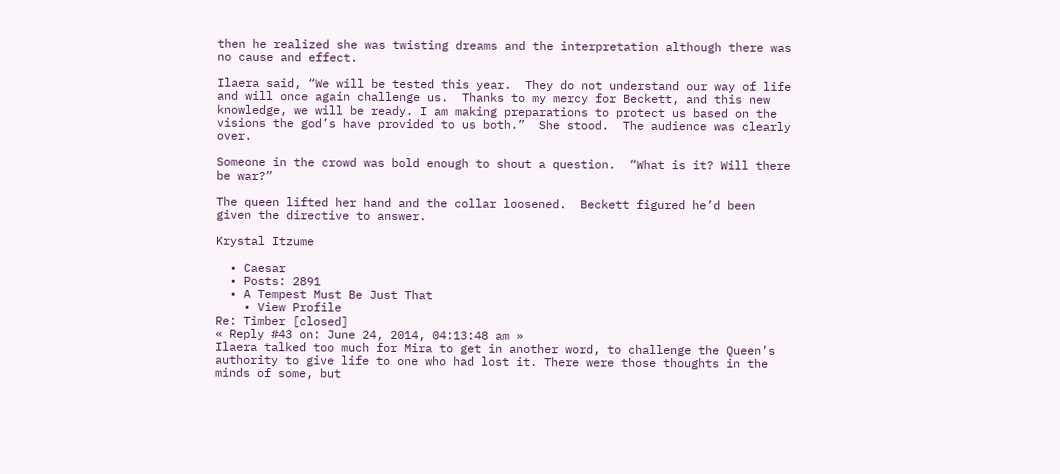then he realized she was twisting dreams and the interpretation although there was no cause and effect.

Ilaera said, “We will be tested this year.  They do not understand our way of life and will once again challenge us.  Thanks to my mercy for Beckett, and this new knowledge, we will be ready. I am making preparations to protect us based on the visions the god’s have provided to us both.”  She stood.  The audience was clearly over.

Someone in the crowd was bold enough to shout a question.  “What is it? Will there be war?”

The queen lifted her hand and the collar loosened.  Beckett figured he’d been given the directive to answer.

Krystal Itzume

  • Caesar
  • Posts: 2891
  • A Tempest Must Be Just That
    • View Profile
Re: Timber [closed]
« Reply #43 on: June 24, 2014, 04:13:48 am »
Ilaera talked too much for Mira to get in another word, to challenge the Queen’s authority to give life to one who had lost it. There were those thoughts in the minds of some, but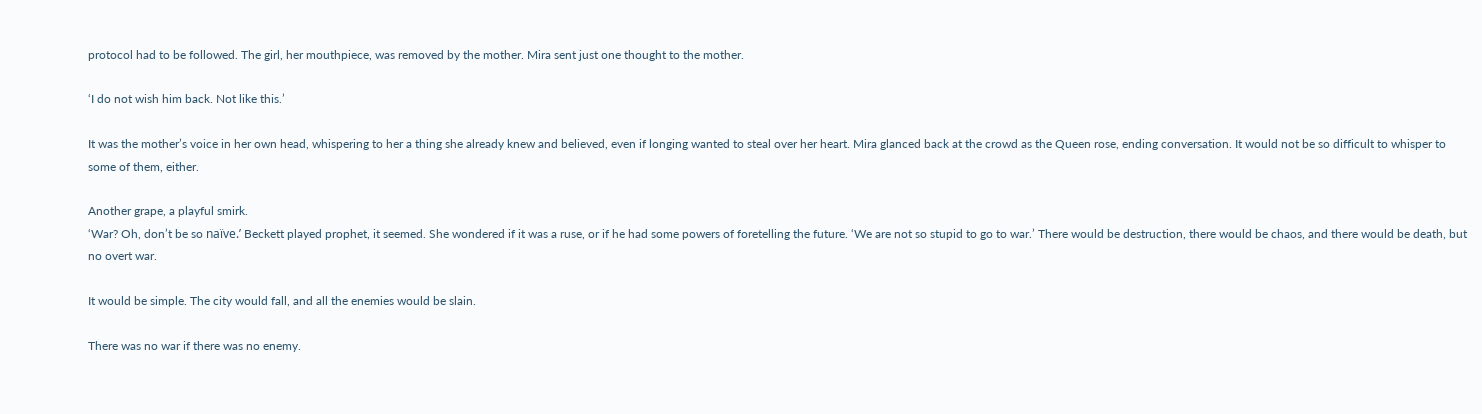protocol had to be followed. The girl, her mouthpiece, was removed by the mother. Mira sent just one thought to the mother.

‘I do not wish him back. Not like this.’

It was the mother’s voice in her own head, whispering to her a thing she already knew and believed, even if longing wanted to steal over her heart. Mira glanced back at the crowd as the Queen rose, ending conversation. It would not be so difficult to whisper to some of them, either.

Another grape, a playful smirk.
‘War? Oh, don’t be so naïve.’ Beckett played prophet, it seemed. She wondered if it was a ruse, or if he had some powers of foretelling the future. ‘We are not so stupid to go to war.’ There would be destruction, there would be chaos, and there would be death, but no overt war.

It would be simple. The city would fall, and all the enemies would be slain.

There was no war if there was no enemy.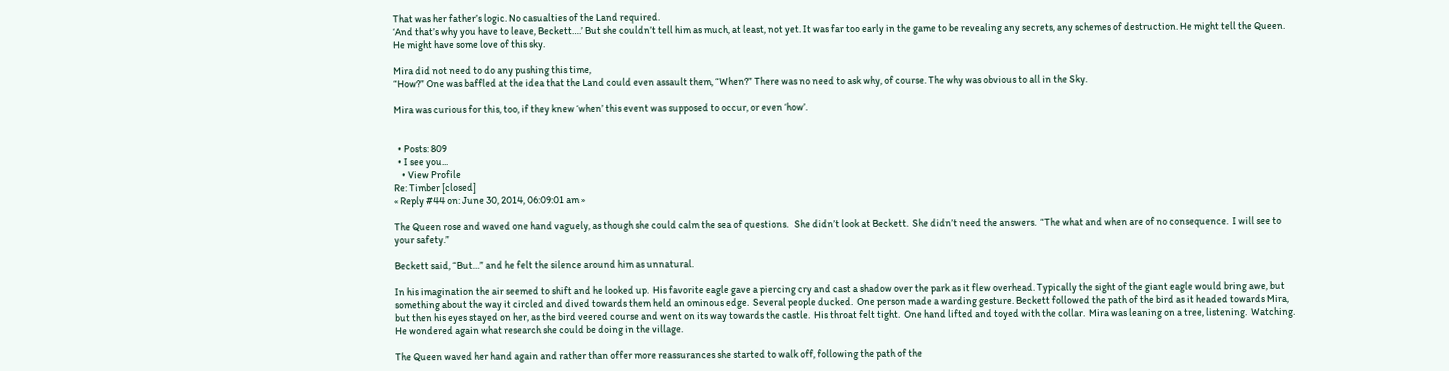That was her father’s logic. No casualties of the Land required.
‘And that’s why you have to leave, Beckett….’ But she couldn’t tell him as much, at least, not yet. It was far too early in the game to be revealing any secrets, any schemes of destruction. He might tell the Queen. He might have some love of this sky.

Mira did not need to do any pushing this time,
“How?” One was baffled at the idea that the Land could even assault them, “When?” There was no need to ask why, of course. The why was obvious to all in the Sky.

Mira was curious for this, too, if they knew ‘when’ this event was supposed to occur, or even ‘how’.


  • Posts: 809
  • I see you...
    • View Profile
Re: Timber [closed]
« Reply #44 on: June 30, 2014, 06:09:01 am »

The Queen rose and waved one hand vaguely, as though she could calm the sea of questions.   She didn’t look at Beckett.  She didn’t need the answers.  “The what and when are of no consequence.  I will see to your safety.”

Beckett said, “But…” and he felt the silence around him as unnatural.

In his imagination the air seemed to shift and he looked up.  His favorite eagle gave a piercing cry and cast a shadow over the park as it flew overhead. Typically the sight of the giant eagle would bring awe, but something about the way it circled and dived towards them held an ominous edge.  Several people ducked.  One person made a warding gesture. Beckett followed the path of the bird as it headed towards Mira, but then his eyes stayed on her, as the bird veered course and went on its way towards the castle.  His throat felt tight.  One hand lifted and toyed with the collar.  Mira was leaning on a tree, listening.  Watching.  He wondered again what research she could be doing in the village.

The Queen waved her hand again and rather than offer more reassurances she started to walk off, following the path of the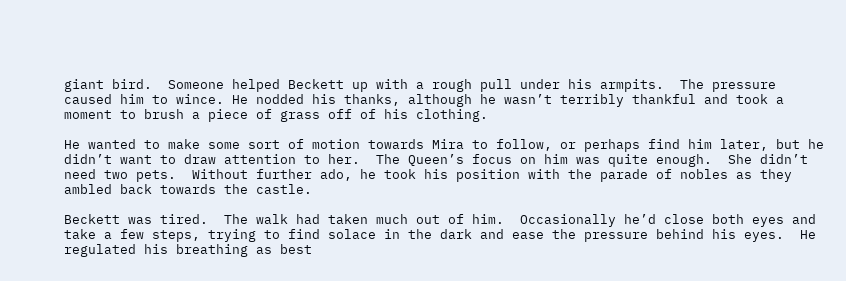giant bird.  Someone helped Beckett up with a rough pull under his armpits.  The pressure caused him to wince. He nodded his thanks, although he wasn’t terribly thankful and took a moment to brush a piece of grass off of his clothing.

He wanted to make some sort of motion towards Mira to follow, or perhaps find him later, but he didn’t want to draw attention to her.  The Queen’s focus on him was quite enough.  She didn’t need two pets.  Without further ado, he took his position with the parade of nobles as they ambled back towards the castle.

Beckett was tired.  The walk had taken much out of him.  Occasionally he’d close both eyes and take a few steps, trying to find solace in the dark and ease the pressure behind his eyes.  He regulated his breathing as best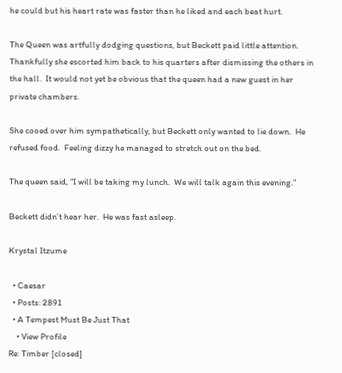he could but his heart rate was faster than he liked and each beat hurt.

The Queen was artfully dodging questions, but Beckett paid little attention.  Thankfully she escorted him back to his quarters after dismissing the others in the hall.  It would not yet be obvious that the queen had a new guest in her private chambers.

She cooed over him sympathetically, but Beckett only wanted to lie down.  He refused food.  Feeling dizzy he managed to stretch out on the bed.

The queen said, “I will be taking my lunch.  We will talk again this evening.”

Beckett didn’t hear her.  He was fast asleep.

Krystal Itzume

  • Caesar
  • Posts: 2891
  • A Tempest Must Be Just That
    • View Profile
Re: Timber [closed]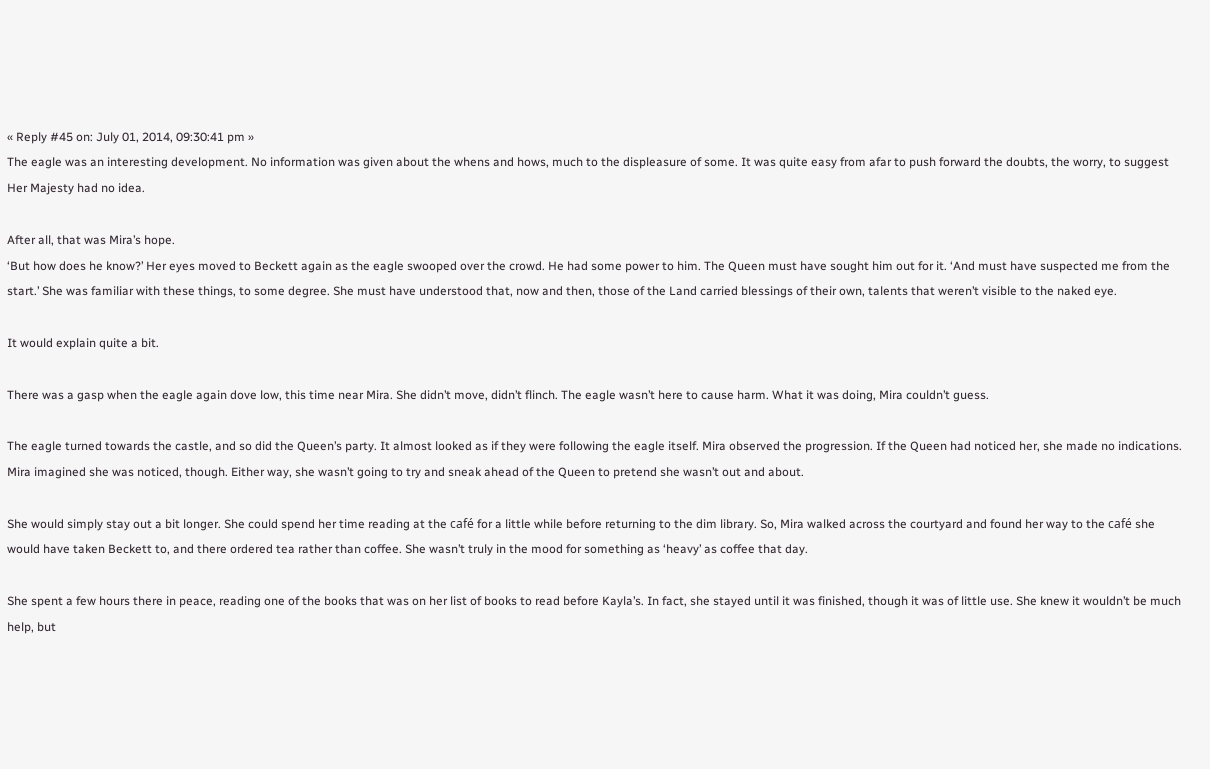« Reply #45 on: July 01, 2014, 09:30:41 pm »
The eagle was an interesting development. No information was given about the whens and hows, much to the displeasure of some. It was quite easy from afar to push forward the doubts, the worry, to suggest Her Majesty had no idea.

After all, that was Mira’s hope.
‘But how does he know?’ Her eyes moved to Beckett again as the eagle swooped over the crowd. He had some power to him. The Queen must have sought him out for it. ‘And must have suspected me from the start.’ She was familiar with these things, to some degree. She must have understood that, now and then, those of the Land carried blessings of their own, talents that weren’t visible to the naked eye.

It would explain quite a bit.

There was a gasp when the eagle again dove low, this time near Mira. She didn’t move, didn’t flinch. The eagle wasn’t here to cause harm. What it was doing, Mira couldn’t guess.

The eagle turned towards the castle, and so did the Queen’s party. It almost looked as if they were following the eagle itself. Mira observed the progression. If the Queen had noticed her, she made no indications. Mira imagined she was noticed, though. Either way, she wasn’t going to try and sneak ahead of the Queen to pretend she wasn’t out and about.

She would simply stay out a bit longer. She could spend her time reading at the café for a little while before returning to the dim library. So, Mira walked across the courtyard and found her way to the café she would have taken Beckett to, and there ordered tea rather than coffee. She wasn’t truly in the mood for something as ‘heavy’ as coffee that day.

She spent a few hours there in peace, reading one of the books that was on her list of books to read before Kayla’s. In fact, she stayed until it was finished, though it was of little use. She knew it wouldn’t be much help, but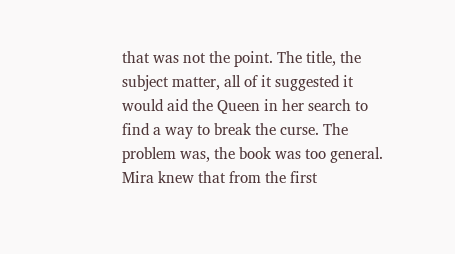that was not the point. The title, the subject matter, all of it suggested it would aid the Queen in her search to find a way to break the curse. The problem was, the book was too general. Mira knew that from the first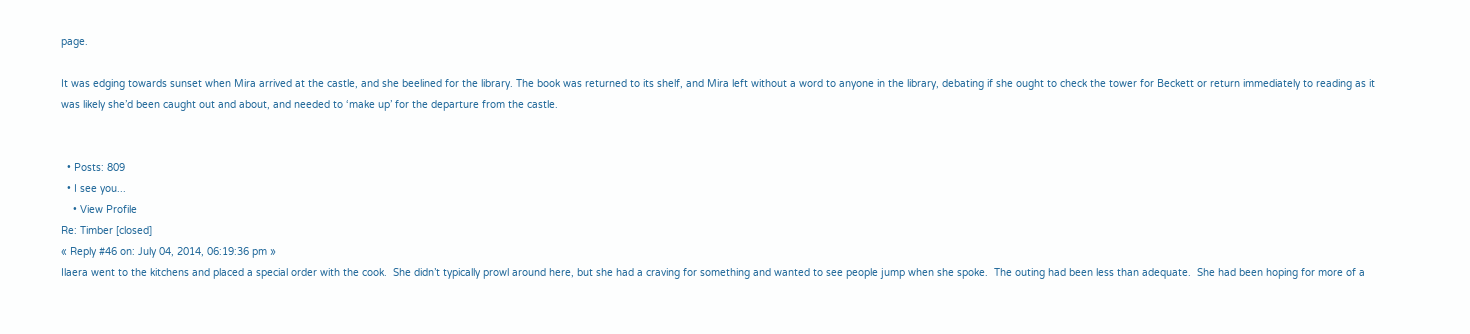page.

It was edging towards sunset when Mira arrived at the castle, and she beelined for the library. The book was returned to its shelf, and Mira left without a word to anyone in the library, debating if she ought to check the tower for Beckett or return immediately to reading as it was likely she’d been caught out and about, and needed to ‘make up’ for the departure from the castle.


  • Posts: 809
  • I see you...
    • View Profile
Re: Timber [closed]
« Reply #46 on: July 04, 2014, 06:19:36 pm »
Ilaera went to the kitchens and placed a special order with the cook.  She didn’t typically prowl around here, but she had a craving for something and wanted to see people jump when she spoke.  The outing had been less than adequate.  She had been hoping for more of a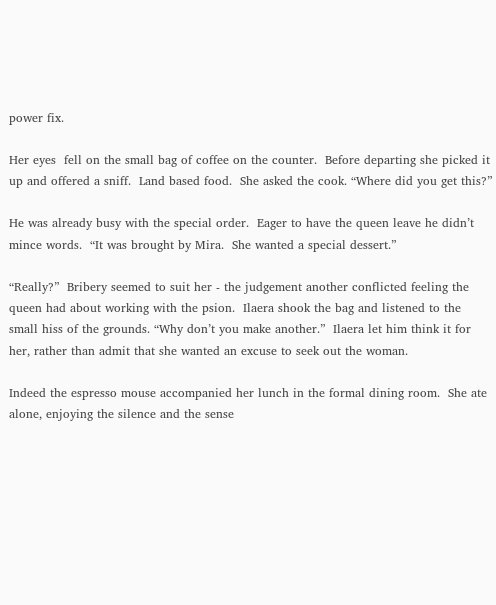power fix.

Her eyes  fell on the small bag of coffee on the counter.  Before departing she picked it up and offered a sniff.  Land based food.  She asked the cook. “Where did you get this?”

He was already busy with the special order.  Eager to have the queen leave he didn’t mince words.  “It was brought by Mira.  She wanted a special dessert.”

“Really?”  Bribery seemed to suit her - the judgement another conflicted feeling the queen had about working with the psion.  Ilaera shook the bag and listened to the small hiss of the grounds. “Why don’t you make another.”  Ilaera let him think it for her, rather than admit that she wanted an excuse to seek out the woman.

Indeed the espresso mouse accompanied her lunch in the formal dining room.  She ate alone, enjoying the silence and the sense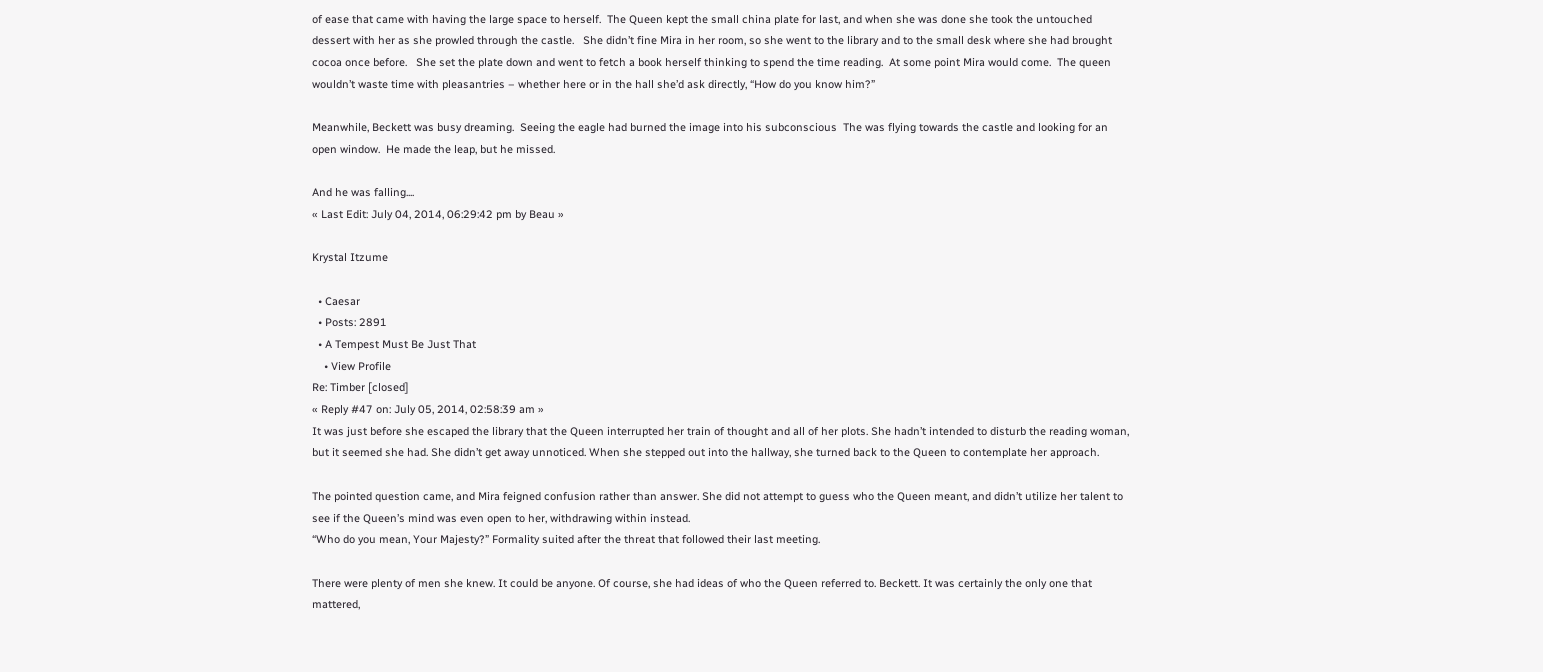of ease that came with having the large space to herself.  The Queen kept the small china plate for last, and when she was done she took the untouched dessert with her as she prowled through the castle.   She didn’t fine Mira in her room, so she went to the library and to the small desk where she had brought cocoa once before.   She set the plate down and went to fetch a book herself thinking to spend the time reading.  At some point Mira would come.  The queen wouldn’t waste time with pleasantries – whether here or in the hall she’d ask directly, “How do you know him?”

Meanwhile, Beckett was busy dreaming.  Seeing the eagle had burned the image into his subconscious  The was flying towards the castle and looking for an open window.  He made the leap, but he missed.

And he was falling....
« Last Edit: July 04, 2014, 06:29:42 pm by Beau »

Krystal Itzume

  • Caesar
  • Posts: 2891
  • A Tempest Must Be Just That
    • View Profile
Re: Timber [closed]
« Reply #47 on: July 05, 2014, 02:58:39 am »
It was just before she escaped the library that the Queen interrupted her train of thought and all of her plots. She hadn’t intended to disturb the reading woman, but it seemed she had. She didn’t get away unnoticed. When she stepped out into the hallway, she turned back to the Queen to contemplate her approach.

The pointed question came, and Mira feigned confusion rather than answer. She did not attempt to guess who the Queen meant, and didn’t utilize her talent to see if the Queen’s mind was even open to her, withdrawing within instead.
“Who do you mean, Your Majesty?” Formality suited after the threat that followed their last meeting.

There were plenty of men she knew. It could be anyone. Of course, she had ideas of who the Queen referred to. Beckett. It was certainly the only one that mattered,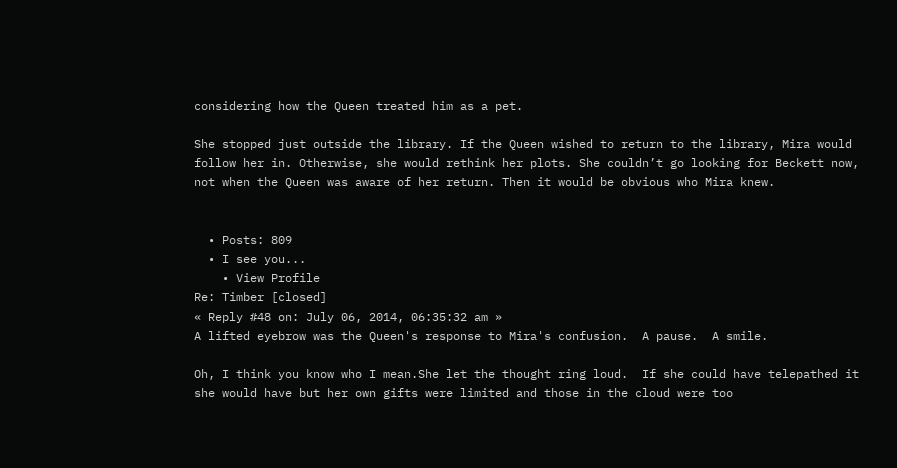considering how the Queen treated him as a pet.

She stopped just outside the library. If the Queen wished to return to the library, Mira would follow her in. Otherwise, she would rethink her plots. She couldn’t go looking for Beckett now, not when the Queen was aware of her return. Then it would be obvious who Mira knew.


  • Posts: 809
  • I see you...
    • View Profile
Re: Timber [closed]
« Reply #48 on: July 06, 2014, 06:35:32 am »
A lifted eyebrow was the Queen's response to Mira's confusion.  A pause.  A smile.

Oh, I think you know who I mean.She let the thought ring loud.  If she could have telepathed it she would have but her own gifts were limited and those in the cloud were too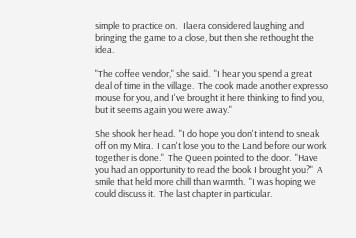simple to practice on.   Ilaera considered laughing and bringing the game to a close, but then she rethought the idea.

"The coffee vendor," she said.  "I hear you spend a great deal of time in the village.  The cook made another expresso mouse for you, and I've brought it here thinking to find you, but it seems again you were away."

She shook her head.  "I do hope you don't intend to sneak off on my Mira.  I can't lose you to the Land before our work together is done."  The Queen pointed to the door.  "Have you had an opportunity to read the book I brought you?"  A smile that held more chill than warmth.  "I was hoping we could discuss it.  The last chapter in particular.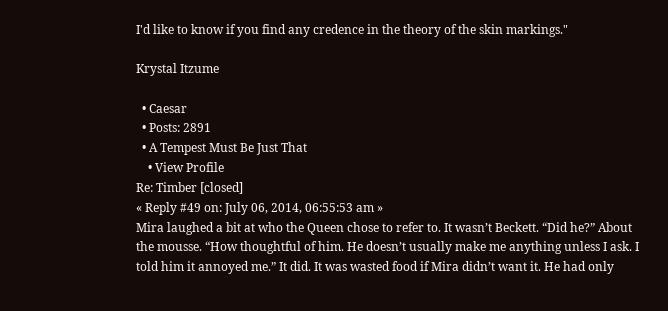I'd like to know if you find any credence in the theory of the skin markings."

Krystal Itzume

  • Caesar
  • Posts: 2891
  • A Tempest Must Be Just That
    • View Profile
Re: Timber [closed]
« Reply #49 on: July 06, 2014, 06:55:53 am »
Mira laughed a bit at who the Queen chose to refer to. It wasn’t Beckett. “Did he?” About the mousse. “How thoughtful of him. He doesn’t usually make me anything unless I ask. I told him it annoyed me.” It did. It was wasted food if Mira didn’t want it. He had only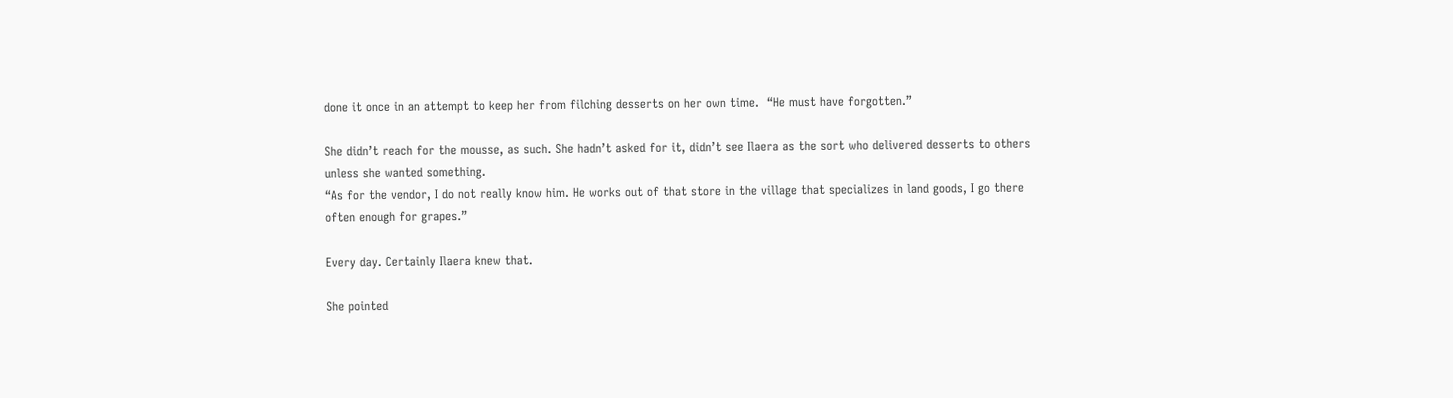done it once in an attempt to keep her from filching desserts on her own time.  “He must have forgotten.”

She didn’t reach for the mousse, as such. She hadn’t asked for it, didn’t see Ilaera as the sort who delivered desserts to others unless she wanted something.
“As for the vendor, I do not really know him. He works out of that store in the village that specializes in land goods, I go there often enough for grapes.”

Every day. Certainly Ilaera knew that.

She pointed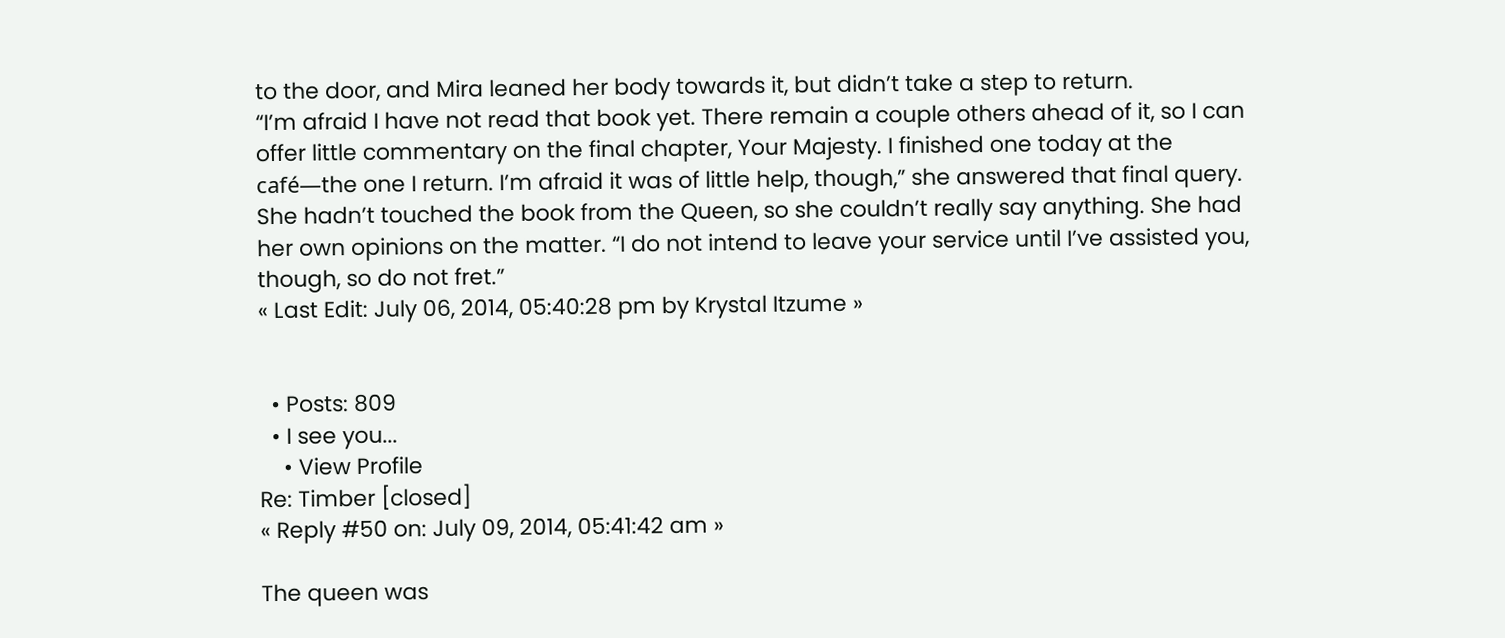to the door, and Mira leaned her body towards it, but didn’t take a step to return.
“I’m afraid I have not read that book yet. There remain a couple others ahead of it, so I can offer little commentary on the final chapter, Your Majesty. I finished one today at the café—the one I return. I’m afraid it was of little help, though,” she answered that final query. She hadn’t touched the book from the Queen, so she couldn’t really say anything. She had her own opinions on the matter. “I do not intend to leave your service until I’ve assisted you, though, so do not fret.”
« Last Edit: July 06, 2014, 05:40:28 pm by Krystal Itzume »


  • Posts: 809
  • I see you...
    • View Profile
Re: Timber [closed]
« Reply #50 on: July 09, 2014, 05:41:42 am »

The queen was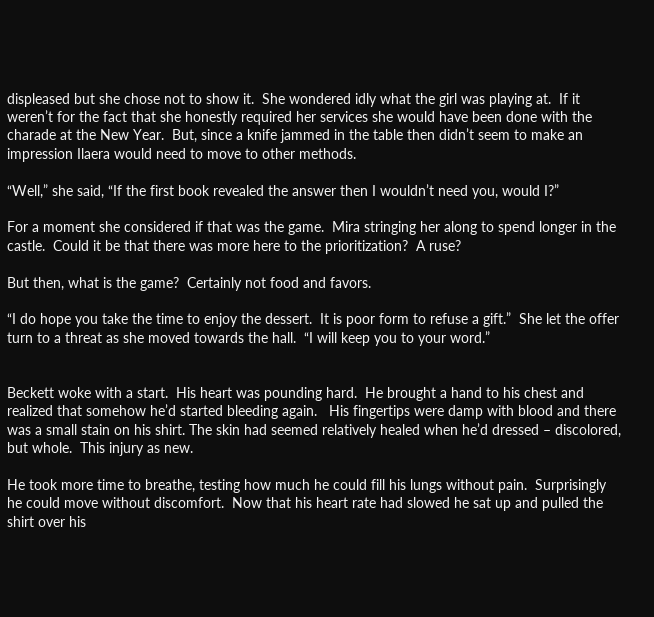displeased but she chose not to show it.  She wondered idly what the girl was playing at.  If it weren’t for the fact that she honestly required her services she would have been done with the charade at the New Year.  But, since a knife jammed in the table then didn’t seem to make an impression Ilaera would need to move to other methods.

“Well,” she said, “If the first book revealed the answer then I wouldn’t need you, would I?”

For a moment she considered if that was the game.  Mira stringing her along to spend longer in the castle.  Could it be that there was more here to the prioritization?  A ruse?

But then, what is the game?  Certainly not food and favors.

“I do hope you take the time to enjoy the dessert.  It is poor form to refuse a gift.”  She let the offer turn to a threat as she moved towards the hall.  “I will keep you to your word.”


Beckett woke with a start.  His heart was pounding hard.  He brought a hand to his chest and realized that somehow he’d started bleeding again.   His fingertips were damp with blood and there was a small stain on his shirt. The skin had seemed relatively healed when he’d dressed – discolored, but whole.  This injury as new.

He took more time to breathe, testing how much he could fill his lungs without pain.  Surprisingly he could move without discomfort.  Now that his heart rate had slowed he sat up and pulled the shirt over his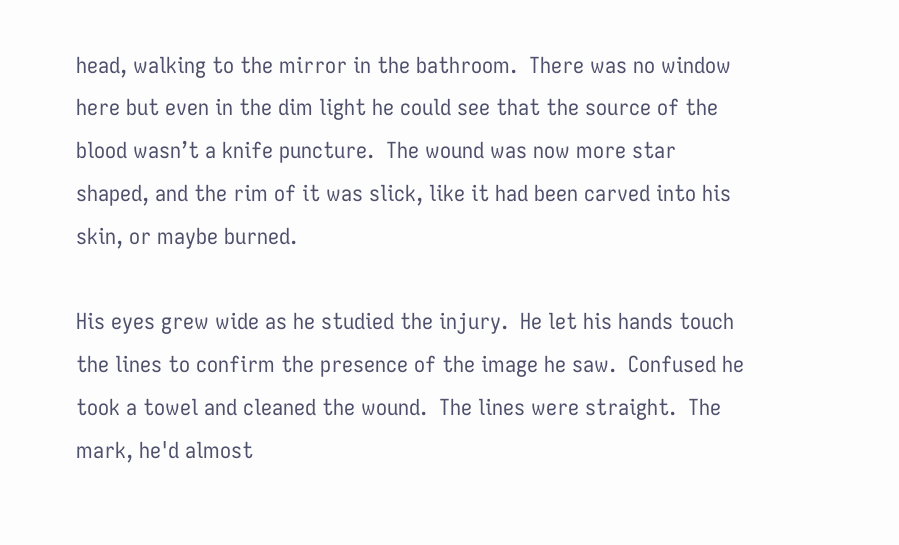head, walking to the mirror in the bathroom.  There was no window here but even in the dim light he could see that the source of the blood wasn’t a knife puncture.  The wound was now more star shaped, and the rim of it was slick, like it had been carved into his skin, or maybe burned.

His eyes grew wide as he studied the injury.  He let his hands touch the lines to confirm the presence of the image he saw.  Confused he took a towel and cleaned the wound.  The lines were straight.  The mark, he'd almost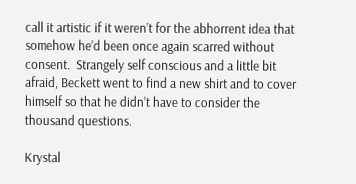call it artistic if it weren’t for the abhorrent idea that somehow he’d been once again scarred without consent.  Strangely self conscious and a little bit afraid, Beckett went to find a new shirt and to cover himself so that he didn’t have to consider the thousand questions.

Krystal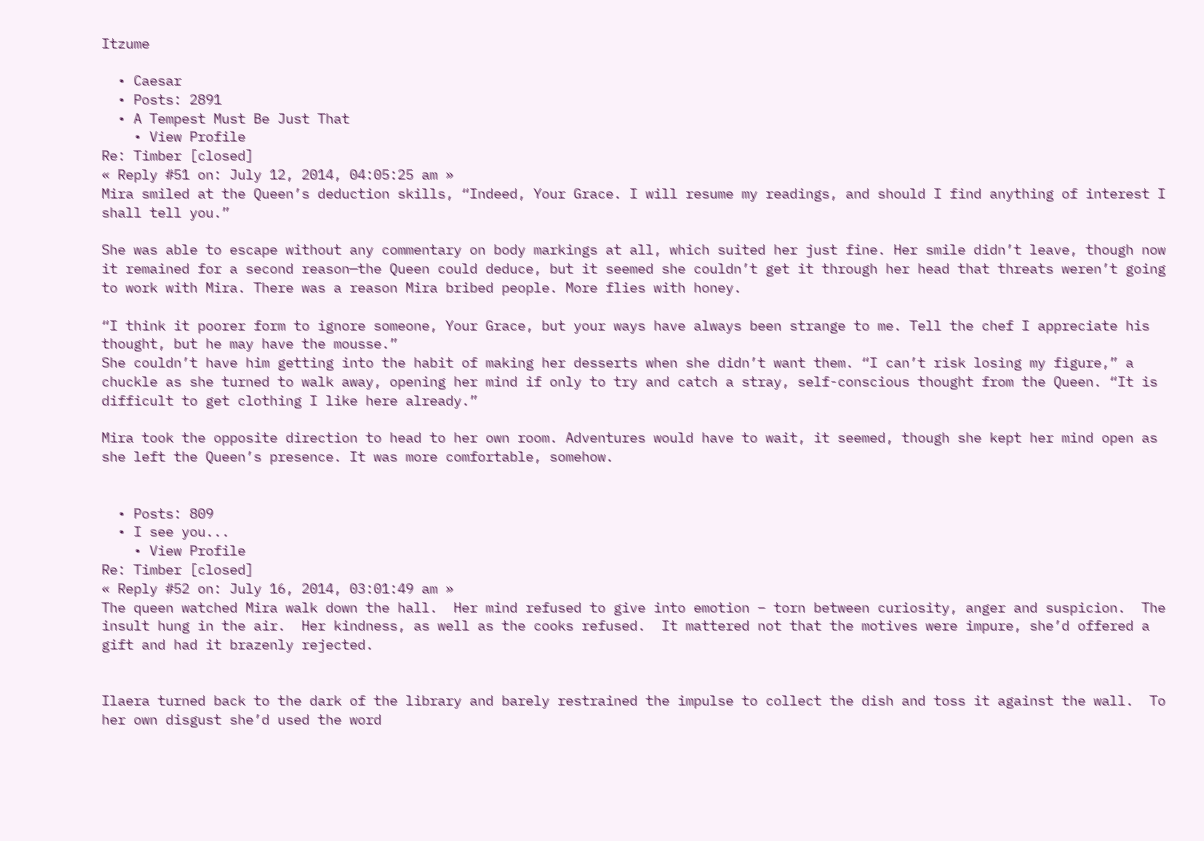Itzume

  • Caesar
  • Posts: 2891
  • A Tempest Must Be Just That
    • View Profile
Re: Timber [closed]
« Reply #51 on: July 12, 2014, 04:05:25 am »
Mira smiled at the Queen’s deduction skills, “Indeed, Your Grace. I will resume my readings, and should I find anything of interest I shall tell you.”

She was able to escape without any commentary on body markings at all, which suited her just fine. Her smile didn’t leave, though now it remained for a second reason—the Queen could deduce, but it seemed she couldn’t get it through her head that threats weren’t going to work with Mira. There was a reason Mira bribed people. More flies with honey.

“I think it poorer form to ignore someone, Your Grace, but your ways have always been strange to me. Tell the chef I appreciate his thought, but he may have the mousse.”
She couldn’t have him getting into the habit of making her desserts when she didn’t want them. “I can’t risk losing my figure,” a chuckle as she turned to walk away, opening her mind if only to try and catch a stray, self-conscious thought from the Queen. “It is difficult to get clothing I like here already.”

Mira took the opposite direction to head to her own room. Adventures would have to wait, it seemed, though she kept her mind open as she left the Queen’s presence. It was more comfortable, somehow.


  • Posts: 809
  • I see you...
    • View Profile
Re: Timber [closed]
« Reply #52 on: July 16, 2014, 03:01:49 am »
The queen watched Mira walk down the hall.  Her mind refused to give into emotion – torn between curiosity, anger and suspicion.  The insult hung in the air.  Her kindness, as well as the cooks refused.  It mattered not that the motives were impure, she’d offered a gift and had it brazenly rejected.


Ilaera turned back to the dark of the library and barely restrained the impulse to collect the dish and toss it against the wall.  To her own disgust she’d used the word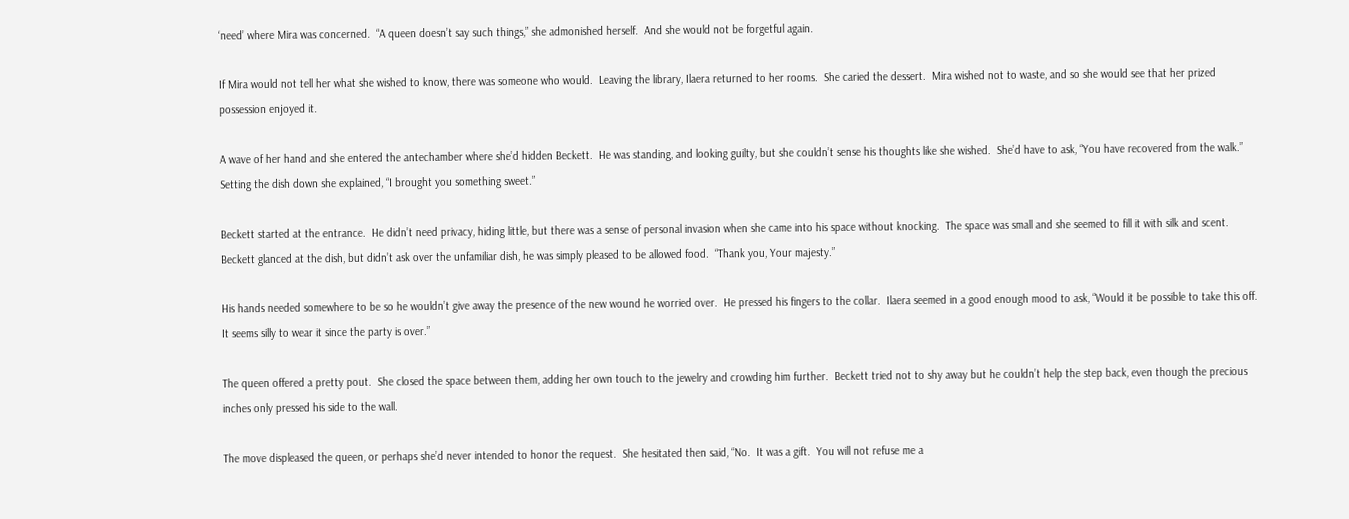‘need’ where Mira was concerned.  “A queen doesn’t say such things,” she admonished herself.  And she would not be forgetful again.

If Mira would not tell her what she wished to know, there was someone who would.  Leaving the library, Ilaera returned to her rooms.  She caried the dessert.  Mira wished not to waste, and so she would see that her prized possession enjoyed it.

A wave of her hand and she entered the antechamber where she’d hidden Beckett.  He was standing, and looking guilty, but she couldn’t sense his thoughts like she wished.  She’d have to ask, “You have recovered from the walk.”  Setting the dish down she explained, “I brought you something sweet.”

Beckett started at the entrance.  He didn’t need privacy, hiding little, but there was a sense of personal invasion when she came into his space without knocking.  The space was small and she seemed to fill it with silk and scent.   Beckett glanced at the dish, but didn’t ask over the unfamiliar dish, he was simply pleased to be allowed food.  “Thank you, Your majesty.”

His hands needed somewhere to be so he wouldn’t give away the presence of the new wound he worried over.  He pressed his fingers to the collar.  Ilaera seemed in a good enough mood to ask, “Would it be possible to take this off.  It seems silly to wear it since the party is over.”

The queen offered a pretty pout.  She closed the space between them, adding her own touch to the jewelry and crowding him further.  Beckett tried not to shy away but he couldn’t help the step back, even though the precious inches only pressed his side to the wall.

The move displeased the queen, or perhaps she’d never intended to honor the request.  She hesitated then said, “No.  It was a gift.  You will not refuse me a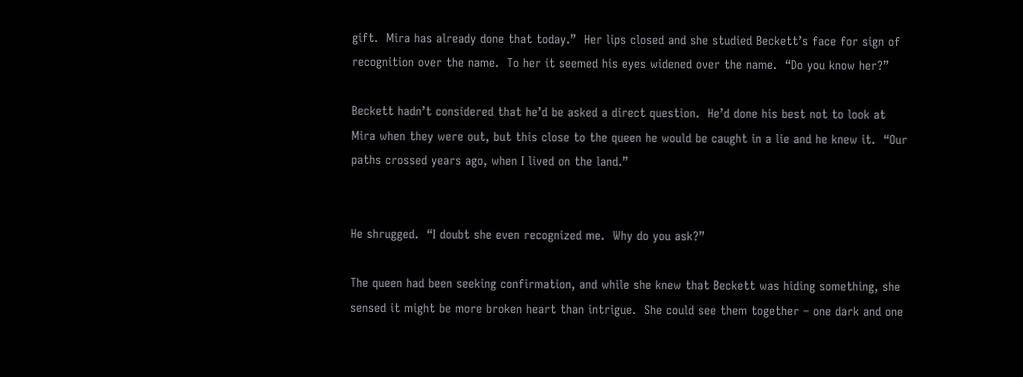gift.  Mira has already done that today.”  Her lips closed and she studied Beckett’s face for sign of recognition over the name.  To her it seemed his eyes widened over the name.  “Do you know her?”

Beckett hadn’t considered that he’d be asked a direct question.  He’d done his best not to look at Mira when they were out, but this close to the queen he would be caught in a lie and he knew it.  “Our paths crossed years ago, when I lived on the land.”


He shrugged.  “I doubt she even recognized me.  Why do you ask?”

The queen had been seeking confirmation, and while she knew that Beckett was hiding something, she sensed it might be more broken heart than intrigue.  She could see them together – one dark and one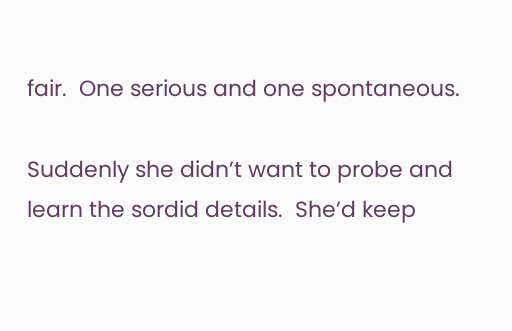fair.  One serious and one spontaneous.

Suddenly she didn’t want to probe and learn the sordid details.  She’d keep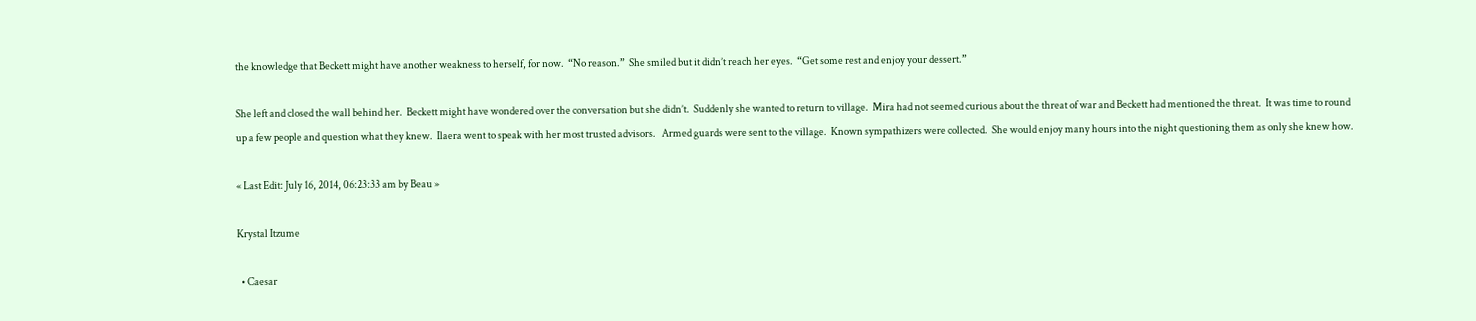the knowledge that Beckett might have another weakness to herself, for now.  “No reason.”  She smiled but it didn’t reach her eyes.  “Get some rest and enjoy your dessert.”

She left and closed the wall behind her.  Beckett might have wondered over the conversation but she didn’t.  Suddenly she wanted to return to village.  Mira had not seemed curious about the threat of war and Beckett had mentioned the threat.  It was time to round up a few people and question what they knew.  Ilaera went to speak with her most trusted advisors.   Armed guards were sent to the village.  Known sympathizers were collected.  She would enjoy many hours into the night questioning them as only she knew how.

« Last Edit: July 16, 2014, 06:23:33 am by Beau »

Krystal Itzume

  • Caesar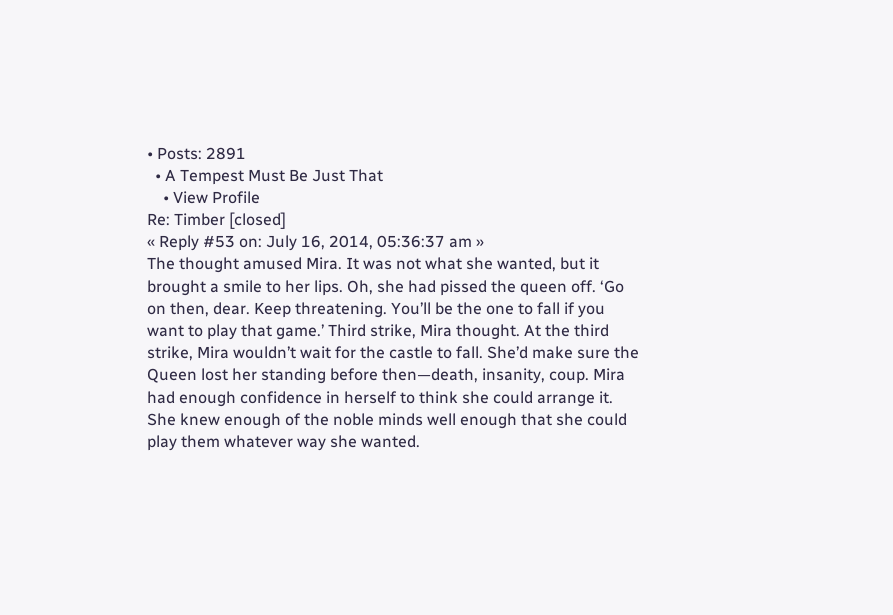• Posts: 2891
  • A Tempest Must Be Just That
    • View Profile
Re: Timber [closed]
« Reply #53 on: July 16, 2014, 05:36:37 am »
The thought amused Mira. It was not what she wanted, but it brought a smile to her lips. Oh, she had pissed the queen off. ‘Go on then, dear. Keep threatening. You’ll be the one to fall if you want to play that game.’ Third strike, Mira thought. At the third strike, Mira wouldn’t wait for the castle to fall. She’d make sure the Queen lost her standing before then—death, insanity, coup. Mira had enough confidence in herself to think she could arrange it. She knew enough of the noble minds well enough that she could play them whatever way she wanted.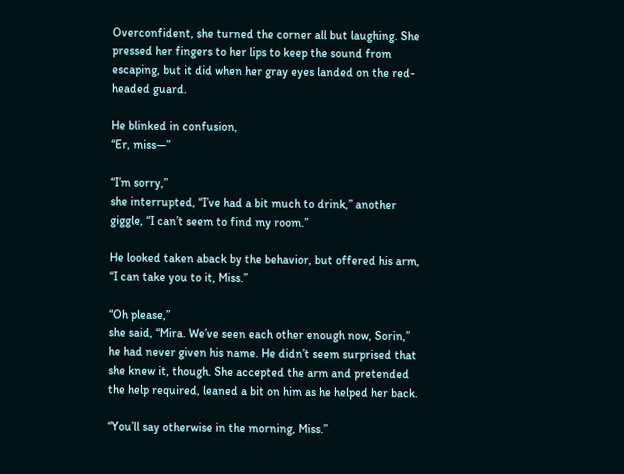Overconfident, she turned the corner all but laughing. She pressed her fingers to her lips to keep the sound from escaping, but it did when her gray eyes landed on the red-headed guard.

He blinked in confusion,
“Er, miss—”

“I’m sorry,”
she interrupted, “I’ve had a bit much to drink,” another giggle, “I can’t seem to find my room.”

He looked taken aback by the behavior, but offered his arm,
“I can take you to it, Miss.”

“Oh please,”
she said, “Mira. We’ve seen each other enough now, Sorin,” he had never given his name. He didn’t seem surprised that she knew it, though. She accepted the arm and pretended the help required, leaned a bit on him as he helped her back.

“You’ll say otherwise in the morning, Miss.”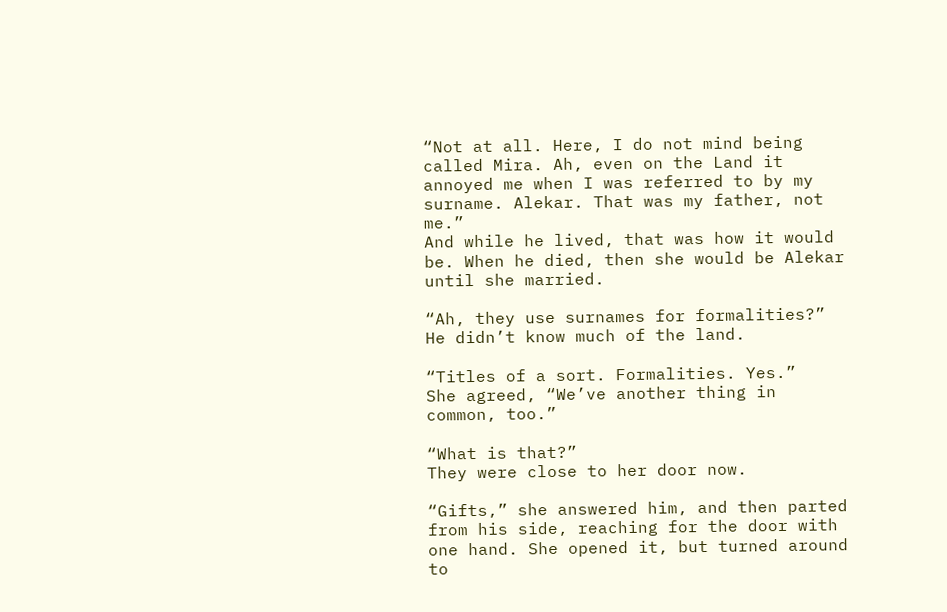“Not at all. Here, I do not mind being called Mira. Ah, even on the Land it annoyed me when I was referred to by my surname. Alekar. That was my father, not me.”
And while he lived, that was how it would be. When he died, then she would be Alekar until she married.

“Ah, they use surnames for formalities?”
He didn’t know much of the land.

“Titles of a sort. Formalities. Yes.”
She agreed, “We’ve another thing in common, too.”

“What is that?”
They were close to her door now.

“Gifts,” she answered him, and then parted from his side, reaching for the door with one hand. She opened it, but turned around to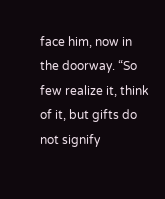face him, now in the doorway. “So few realize it, think of it, but gifts do not signify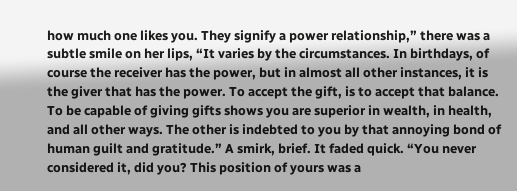how much one likes you. They signify a power relationship,” there was a subtle smile on her lips, “It varies by the circumstances. In birthdays, of course the receiver has the power, but in almost all other instances, it is the giver that has the power. To accept the gift, is to accept that balance. To be capable of giving gifts shows you are superior in wealth, in health, and all other ways. The other is indebted to you by that annoying bond of human guilt and gratitude.” A smirk, brief. It faded quick. “You never considered it, did you? This position of yours was a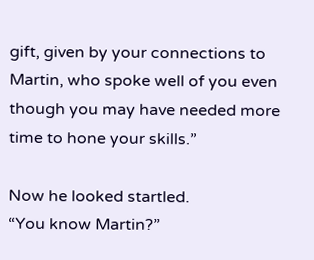gift, given by your connections to Martin, who spoke well of you even though you may have needed more time to hone your skills.”

Now he looked startled.
“You know Martin?”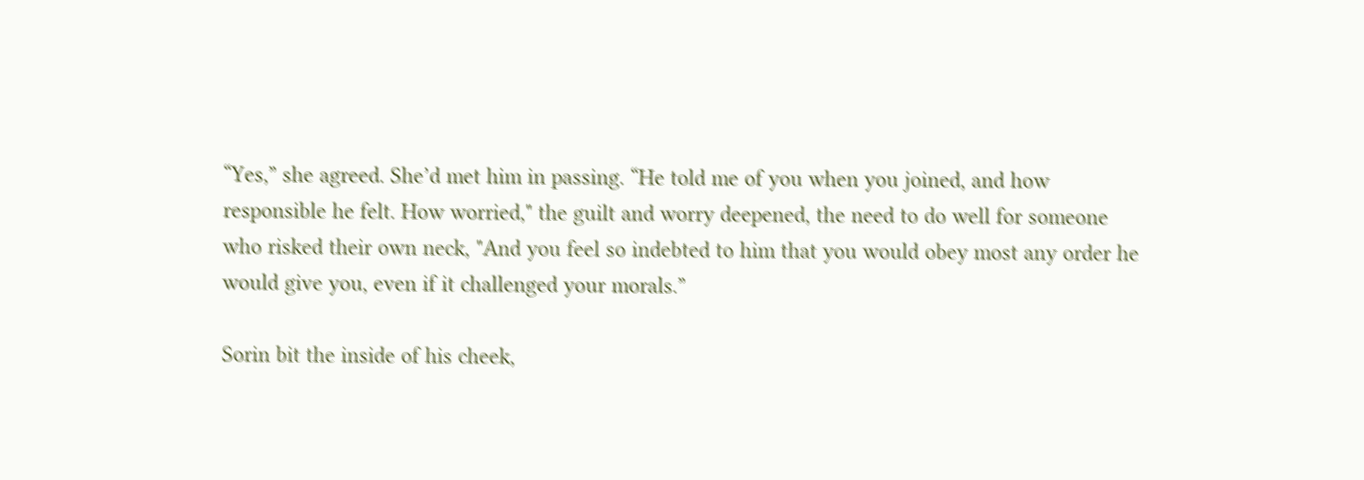“Yes,” she agreed. She’d met him in passing. “He told me of you when you joined, and how responsible he felt. How worried," the guilt and worry deepened, the need to do well for someone who risked their own neck, "And you feel so indebted to him that you would obey most any order he would give you, even if it challenged your morals.”

Sorin bit the inside of his cheek,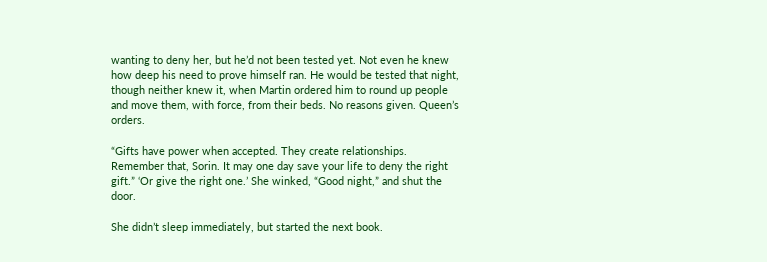wanting to deny her, but he’d not been tested yet. Not even he knew how deep his need to prove himself ran. He would be tested that night, though neither knew it, when Martin ordered him to round up people and move them, with force, from their beds. No reasons given. Queen’s orders.

“Gifts have power when accepted. They create relationships. Remember that, Sorin. It may one day save your life to deny the right gift.” ‘Or give the right one.’ She winked, “Good night,” and shut the door.

She didn’t sleep immediately, but started the next book.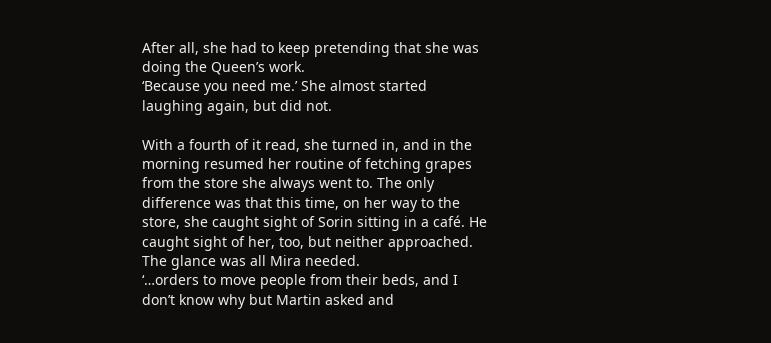After all, she had to keep pretending that she was doing the Queen’s work.
‘Because you need me.’ She almost started laughing again, but did not.

With a fourth of it read, she turned in, and in the morning resumed her routine of fetching grapes from the store she always went to. The only difference was that this time, on her way to the store, she caught sight of Sorin sitting in a café. He caught sight of her, too, but neither approached. The glance was all Mira needed.
‘…orders to move people from their beds, and I don’t know why but Martin asked and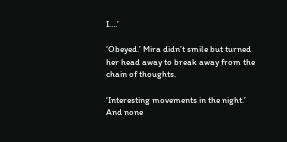I….’

‘Obeyed.’ Mira didn’t smile but turned her head away to break away from the chain of thoughts.

‘Interesting movements in the night.’
And none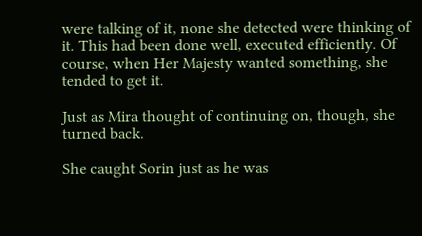were talking of it, none she detected were thinking of it. This had been done well, executed efficiently. Of course, when Her Majesty wanted something, she tended to get it.

Just as Mira thought of continuing on, though, she turned back.

She caught Sorin just as he was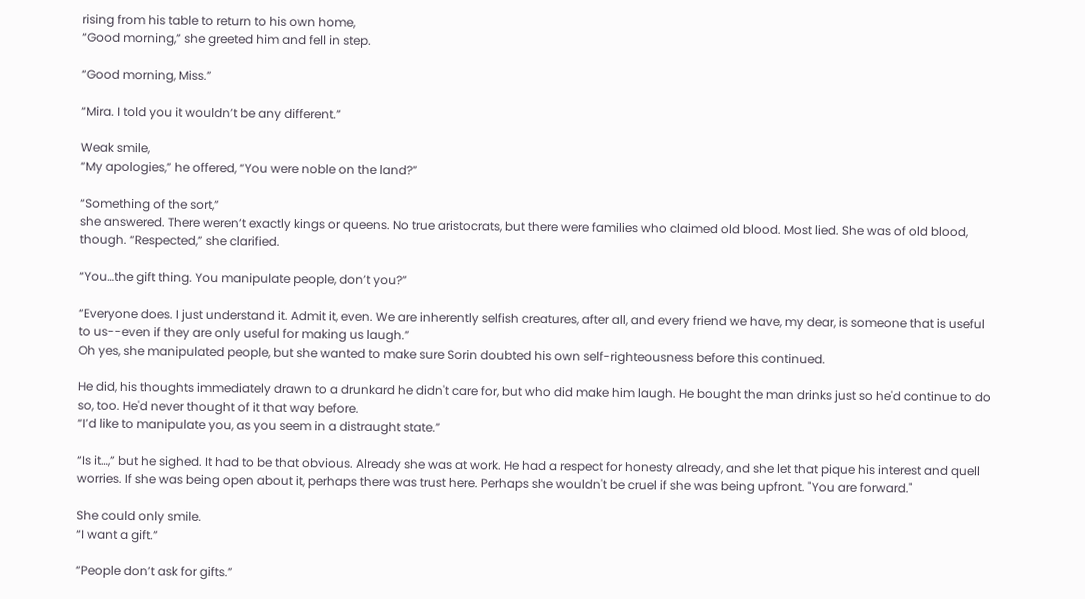rising from his table to return to his own home,
“Good morning,” she greeted him and fell in step.

“Good morning, Miss.”

“Mira. I told you it wouldn’t be any different.”

Weak smile,
“My apologies,” he offered, “You were noble on the land?”

“Something of the sort,”
she answered. There weren’t exactly kings or queens. No true aristocrats, but there were families who claimed old blood. Most lied. She was of old blood, though. “Respected,” she clarified.

“You…the gift thing. You manipulate people, don’t you?”

“Everyone does. I just understand it. Admit it, even. We are inherently selfish creatures, after all, and every friend we have, my dear, is someone that is useful to us--even if they are only useful for making us laugh.”
Oh yes, she manipulated people, but she wanted to make sure Sorin doubted his own self-righteousness before this continued.

He did, his thoughts immediately drawn to a drunkard he didn't care for, but who did make him laugh. He bought the man drinks just so he'd continue to do so, too. He'd never thought of it that way before.
“I’d like to manipulate you, as you seem in a distraught state.”

“Is it…,” but he sighed. It had to be that obvious. Already she was at work. He had a respect for honesty already, and she let that pique his interest and quell worries. If she was being open about it, perhaps there was trust here. Perhaps she wouldn't be cruel if she was being upfront. "You are forward."

She could only smile.
“I want a gift.”

“People don’t ask for gifts.”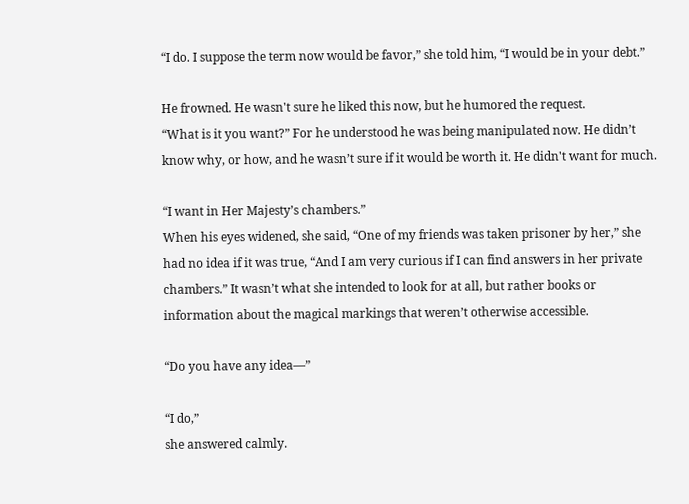“I do. I suppose the term now would be favor,” she told him, “I would be in your debt.”

He frowned. He wasn't sure he liked this now, but he humored the request.
“What is it you want?” For he understood he was being manipulated now. He didn’t know why, or how, and he wasn’t sure if it would be worth it. He didn't want for much.

“I want in Her Majesty’s chambers.”
When his eyes widened, she said, “One of my friends was taken prisoner by her,” she had no idea if it was true, “And I am very curious if I can find answers in her private chambers.” It wasn’t what she intended to look for at all, but rather books or information about the magical markings that weren’t otherwise accessible.

“Do you have any idea—”

“I do,”
she answered calmly.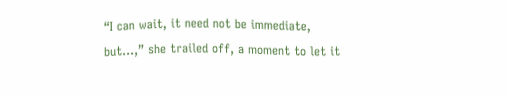“I can wait, it need not be immediate, but…,” she trailed off, a moment to let it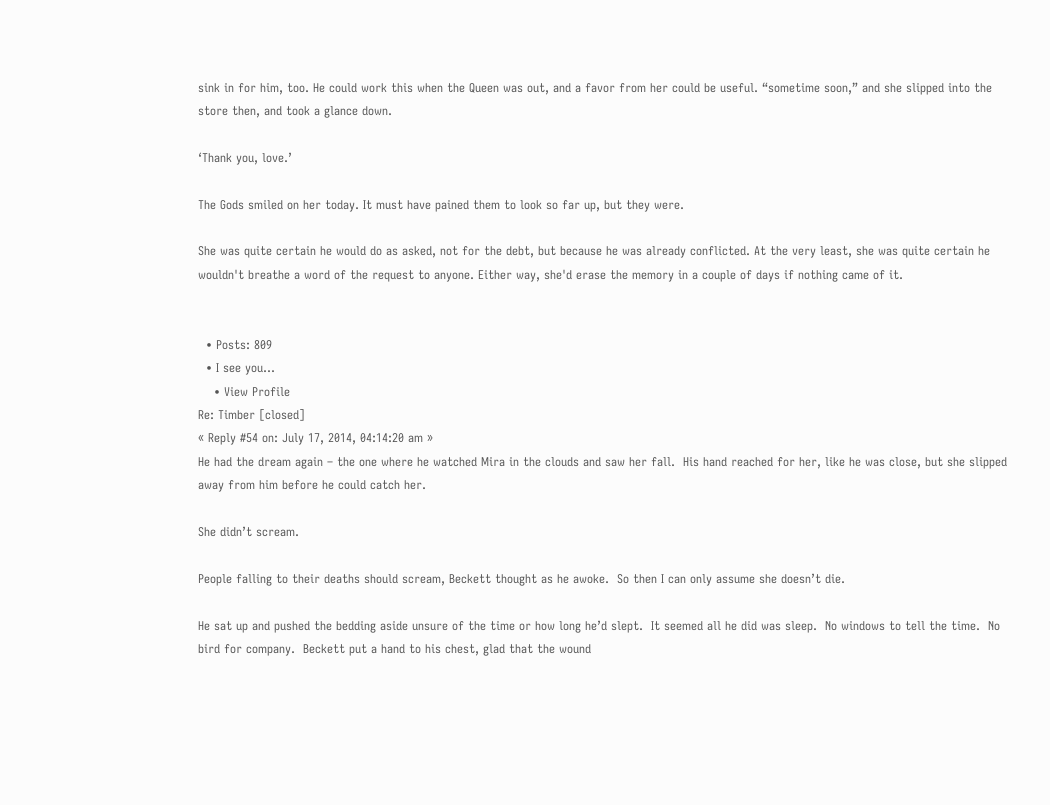sink in for him, too. He could work this when the Queen was out, and a favor from her could be useful. “sometime soon,” and she slipped into the store then, and took a glance down.

‘Thank you, love.’

The Gods smiled on her today. It must have pained them to look so far up, but they were.

She was quite certain he would do as asked, not for the debt, but because he was already conflicted. At the very least, she was quite certain he wouldn't breathe a word of the request to anyone. Either way, she'd erase the memory in a couple of days if nothing came of it.


  • Posts: 809
  • I see you...
    • View Profile
Re: Timber [closed]
« Reply #54 on: July 17, 2014, 04:14:20 am »
He had the dream again – the one where he watched Mira in the clouds and saw her fall.  His hand reached for her, like he was close, but she slipped away from him before he could catch her.

She didn’t scream.

People falling to their deaths should scream, Beckett thought as he awoke.  So then I can only assume she doesn’t die.

He sat up and pushed the bedding aside unsure of the time or how long he’d slept.  It seemed all he did was sleep.  No windows to tell the time.  No bird for company.  Beckett put a hand to his chest, glad that the wound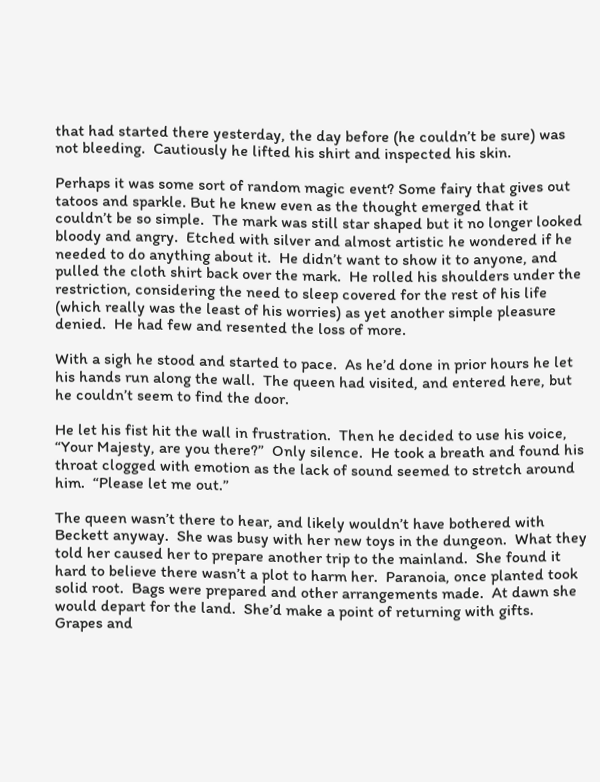that had started there yesterday, the day before (he couldn’t be sure) was not bleeding.  Cautiously he lifted his shirt and inspected his skin.

Perhaps it was some sort of random magic event? Some fairy that gives out tatoos and sparkle. But he knew even as the thought emerged that it couldn’t be so simple.  The mark was still star shaped but it no longer looked bloody and angry.  Etched with silver and almost artistic he wondered if he needed to do anything about it.  He didn’t want to show it to anyone, and pulled the cloth shirt back over the mark.  He rolled his shoulders under the restriction, considering the need to sleep covered for the rest of his life (which really was the least of his worries) as yet another simple pleasure denied.  He had few and resented the loss of more.

With a sigh he stood and started to pace.  As he’d done in prior hours he let his hands run along the wall.  The queen had visited, and entered here, but he couldn’t seem to find the door.

He let his fist hit the wall in frustration.  Then he decided to use his voice, “Your Majesty, are you there?”  Only silence.  He took a breath and found his throat clogged with emotion as the lack of sound seemed to stretch around him.  “Please let me out.”

The queen wasn’t there to hear, and likely wouldn’t have bothered with Beckett anyway.  She was busy with her new toys in the dungeon.  What they told her caused her to prepare another trip to the mainland.  She found it hard to believe there wasn’t a plot to harm her.  Paranoia, once planted took solid root.  Bags were prepared and other arrangements made.  At dawn she would depart for the land.  She’d make a point of returning with gifts.  Grapes and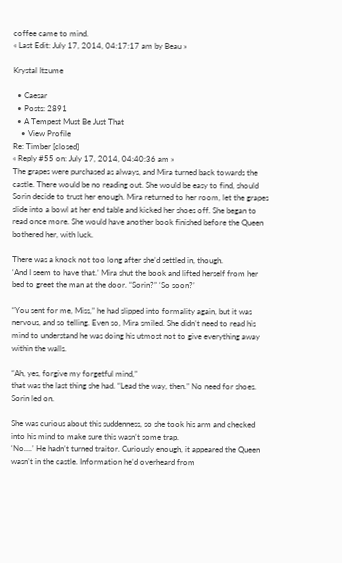coffee came to mind.
« Last Edit: July 17, 2014, 04:17:17 am by Beau »

Krystal Itzume

  • Caesar
  • Posts: 2891
  • A Tempest Must Be Just That
    • View Profile
Re: Timber [closed]
« Reply #55 on: July 17, 2014, 04:40:36 am »
The grapes were purchased as always, and Mira turned back towards the castle. There would be no reading out. She would be easy to find, should Sorin decide to trust her enough. Mira returned to her room, let the grapes slide into a bowl at her end table and kicked her shoes off. She began to read once more. She would have another book finished before the Queen bothered her, with luck.

There was a knock not too long after she’d settled in, though.
‘And I seem to have that.’ Mira shut the book and lifted herself from her bed to greet the man at the door. “Sorin?” ‘So soon?’

“You sent for me, Miss,” he had slipped into formality again, but it was nervous, and so telling. Even so, Mira smiled. She didn’t need to read his mind to understand he was doing his utmost not to give everything away within the walls.

“Ah, yes, forgive my forgetful mind,”
that was the last thing she had. “Lead the way, then.” No need for shoes. Sorin led on.

She was curious about this suddenness, so she took his arm and checked into his mind to make sure this wasn’t some trap.
‘No….’ He hadn’t turned traitor. Curiously enough, it appeared the Queen wasn’t in the castle. Information he’d overheard from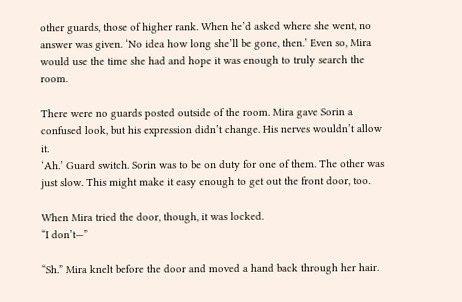other guards, those of higher rank. When he’d asked where she went, no answer was given. ‘No idea how long she’ll be gone, then.’ Even so, Mira would use the time she had and hope it was enough to truly search the room.

There were no guards posted outside of the room. Mira gave Sorin a confused look, but his expression didn’t change. His nerves wouldn’t allow it.
‘Ah.’ Guard switch. Sorin was to be on duty for one of them. The other was just slow. This might make it easy enough to get out the front door, too.

When Mira tried the door, though, it was locked.
“I don’t—”

“Sh.” Mira knelt before the door and moved a hand back through her hair.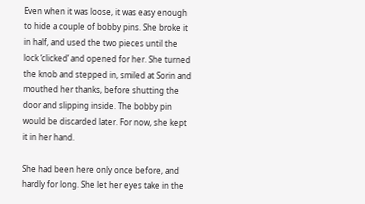Even when it was loose, it was easy enough to hide a couple of bobby pins. She broke it in half, and used the two pieces until the lock ‘clicked’ and opened for her. She turned the knob and stepped in, smiled at Sorin and mouthed her thanks, before shutting the door and slipping inside. The bobby pin would be discarded later. For now, she kept it in her hand.

She had been here only once before, and hardly for long. She let her eyes take in the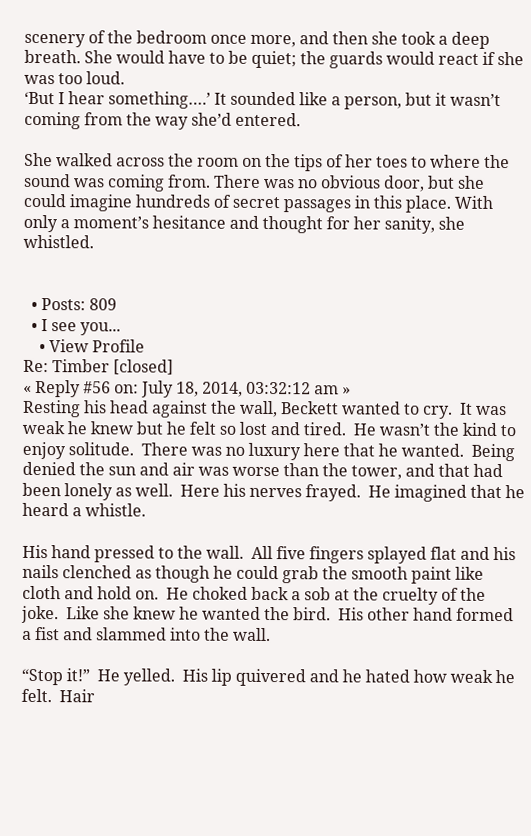scenery of the bedroom once more, and then she took a deep breath. She would have to be quiet; the guards would react if she was too loud.
‘But I hear something….’ It sounded like a person, but it wasn’t coming from the way she’d entered.

She walked across the room on the tips of her toes to where the sound was coming from. There was no obvious door, but she could imagine hundreds of secret passages in this place. With only a moment’s hesitance and thought for her sanity, she whistled.


  • Posts: 809
  • I see you...
    • View Profile
Re: Timber [closed]
« Reply #56 on: July 18, 2014, 03:32:12 am »
Resting his head against the wall, Beckett wanted to cry.  It was weak he knew but he felt so lost and tired.  He wasn’t the kind to enjoy solitude.  There was no luxury here that he wanted.  Being denied the sun and air was worse than the tower, and that had been lonely as well.  Here his nerves frayed.  He imagined that he heard a whistle.

His hand pressed to the wall.  All five fingers splayed flat and his nails clenched as though he could grab the smooth paint like cloth and hold on.  He choked back a sob at the cruelty of the joke.  Like she knew he wanted the bird.  His other hand formed a fist and slammed into the wall.

“Stop it!”  He yelled.  His lip quivered and he hated how weak he felt.  Hair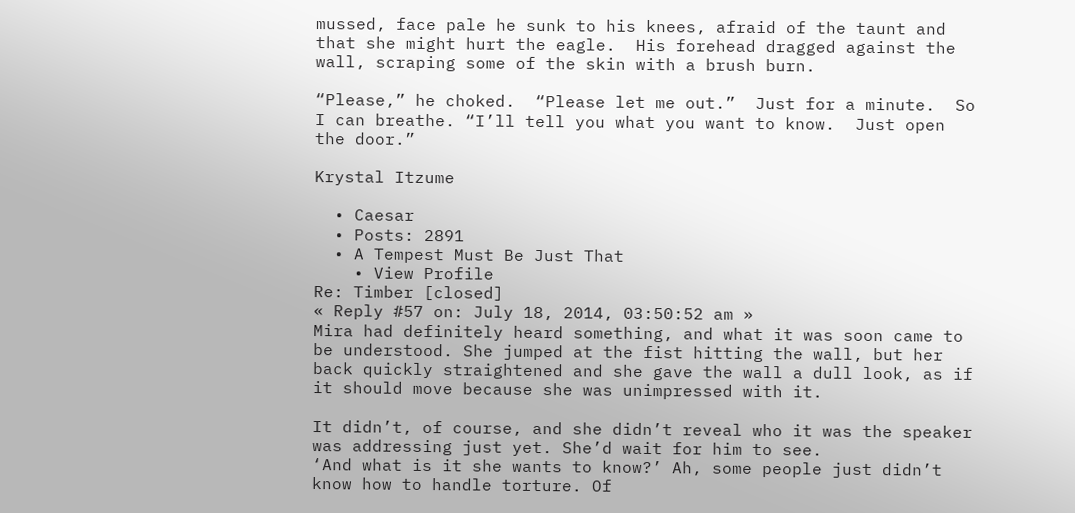mussed, face pale he sunk to his knees, afraid of the taunt and that she might hurt the eagle.  His forehead dragged against the wall, scraping some of the skin with a brush burn.

“Please,” he choked.  “Please let me out.”  Just for a minute.  So I can breathe. “I’ll tell you what you want to know.  Just open the door.”

Krystal Itzume

  • Caesar
  • Posts: 2891
  • A Tempest Must Be Just That
    • View Profile
Re: Timber [closed]
« Reply #57 on: July 18, 2014, 03:50:52 am »
Mira had definitely heard something, and what it was soon came to be understood. She jumped at the fist hitting the wall, but her back quickly straightened and she gave the wall a dull look, as if it should move because she was unimpressed with it.

It didn’t, of course, and she didn’t reveal who it was the speaker was addressing just yet. She’d wait for him to see.
‘And what is it she wants to know?’ Ah, some people just didn’t know how to handle torture. Of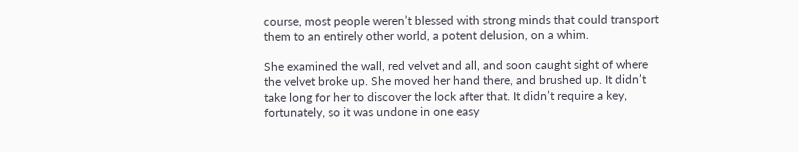course, most people weren’t blessed with strong minds that could transport them to an entirely other world, a potent delusion, on a whim.

She examined the wall, red velvet and all, and soon caught sight of where the velvet broke up. She moved her hand there, and brushed up. It didn’t take long for her to discover the lock after that. It didn’t require a key, fortunately, so it was undone in one easy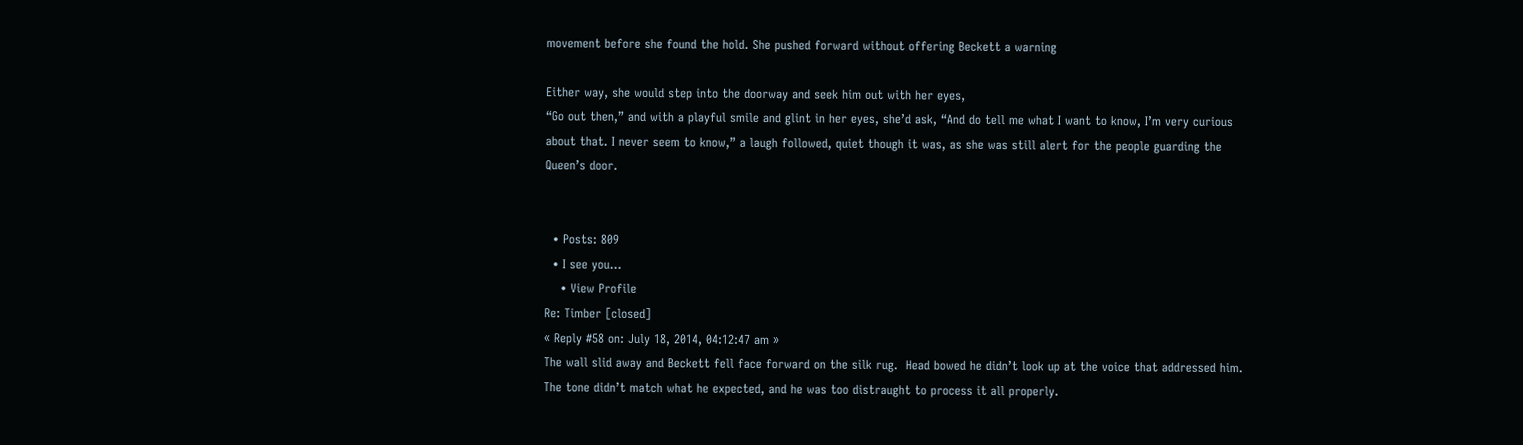movement before she found the hold. She pushed forward without offering Beckett a warning

Either way, she would step into the doorway and seek him out with her eyes,
“Go out then,” and with a playful smile and glint in her eyes, she’d ask, “And do tell me what I want to know, I’m very curious about that. I never seem to know,” a laugh followed, quiet though it was, as she was still alert for the people guarding the Queen’s door.


  • Posts: 809
  • I see you...
    • View Profile
Re: Timber [closed]
« Reply #58 on: July 18, 2014, 04:12:47 am »
The wall slid away and Beckett fell face forward on the silk rug.  Head bowed he didn’t look up at the voice that addressed him.  The tone didn’t match what he expected, and he was too distraught to process it all properly.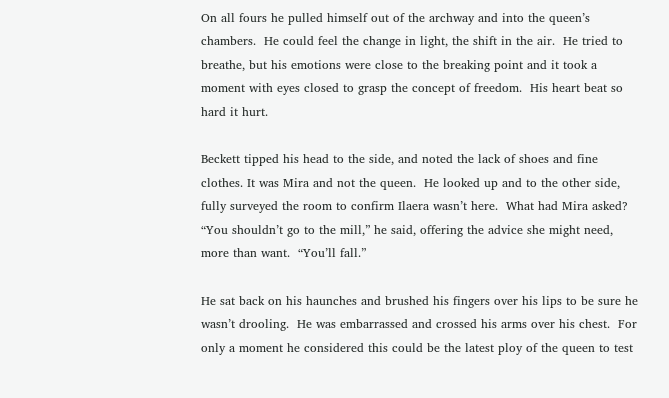On all fours he pulled himself out of the archway and into the queen’s chambers.  He could feel the change in light, the shift in the air.  He tried to breathe, but his emotions were close to the breaking point and it took a moment with eyes closed to grasp the concept of freedom.  His heart beat so hard it hurt.

Beckett tipped his head to the side, and noted the lack of shoes and fine clothes. It was Mira and not the queen.  He looked up and to the other side, fully surveyed the room to confirm Ilaera wasn’t here.  What had Mira asked?  “You shouldn’t go to the mill,” he said, offering the advice she might need, more than want.  “You’ll fall.”

He sat back on his haunches and brushed his fingers over his lips to be sure he wasn’t drooling.  He was embarrassed and crossed his arms over his chest.  For only a moment he considered this could be the latest ploy of the queen to test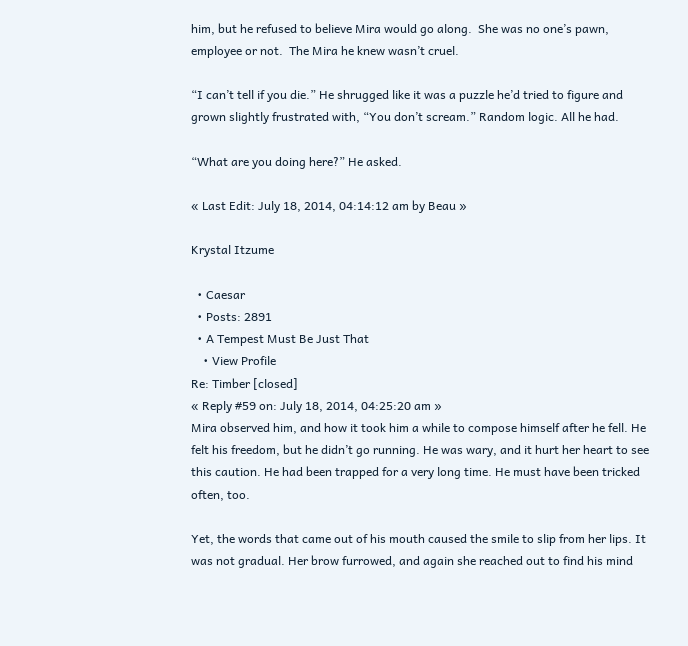him, but he refused to believe Mira would go along.  She was no one’s pawn, employee or not.  The Mira he knew wasn’t cruel.

“I can’t tell if you die.” He shrugged like it was a puzzle he’d tried to figure and grown slightly frustrated with, “You don’t scream.” Random logic. All he had.

“What are you doing here?” He asked.

« Last Edit: July 18, 2014, 04:14:12 am by Beau »

Krystal Itzume

  • Caesar
  • Posts: 2891
  • A Tempest Must Be Just That
    • View Profile
Re: Timber [closed]
« Reply #59 on: July 18, 2014, 04:25:20 am »
Mira observed him, and how it took him a while to compose himself after he fell. He felt his freedom, but he didn’t go running. He was wary, and it hurt her heart to see this caution. He had been trapped for a very long time. He must have been tricked often, too.

Yet, the words that came out of his mouth caused the smile to slip from her lips. It was not gradual. Her brow furrowed, and again she reached out to find his mind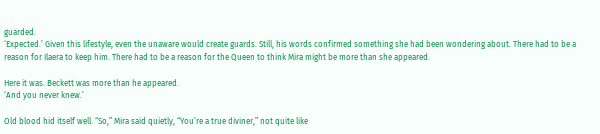guarded.
‘Expected.’ Given this lifestyle, even the unaware would create guards. Still, his words confirmed something she had been wondering about. There had to be a reason for Ilaera to keep him. There had to be a reason for the Queen to think Mira might be more than she appeared.

Here it was. Beckett was more than he appeared.
‘And you never knew.’

Old blood hid itself well. “So,” Mira said quietly, “You’re a true diviner,” not quite like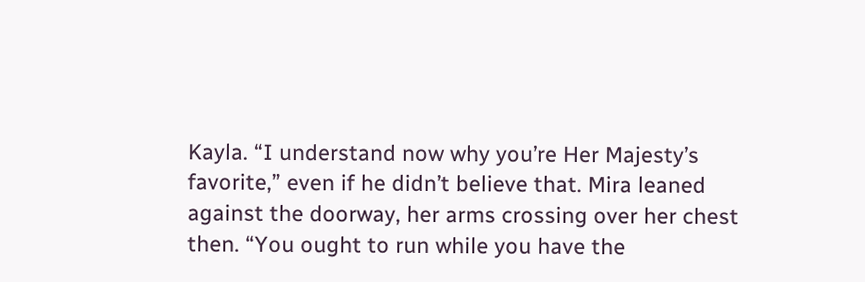Kayla. “I understand now why you’re Her Majesty’s favorite,” even if he didn’t believe that. Mira leaned against the doorway, her arms crossing over her chest then. “You ought to run while you have the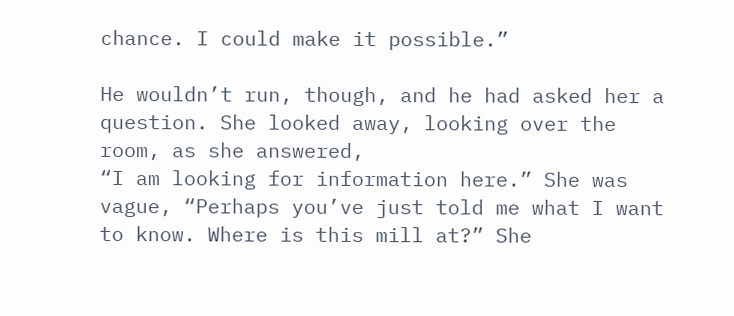chance. I could make it possible.”

He wouldn’t run, though, and he had asked her a question. She looked away, looking over the room, as she answered,
“I am looking for information here.” She was vague, “Perhaps you’ve just told me what I want to know. Where is this mill at?” She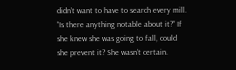didn’t want to have to search every mill. “Is there anything notable about it?” If she knew she was going to fall, could she prevent it? She wasn’t certain.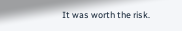It was worth the risk.